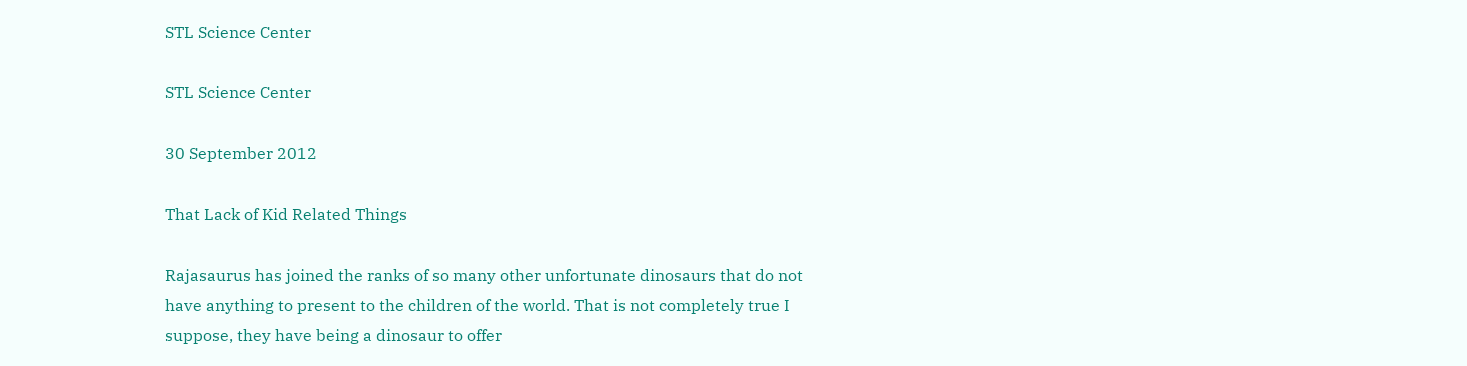STL Science Center

STL Science Center

30 September 2012

That Lack of Kid Related Things

Rajasaurus has joined the ranks of so many other unfortunate dinosaurs that do not have anything to present to the children of the world. That is not completely true I suppose, they have being a dinosaur to offer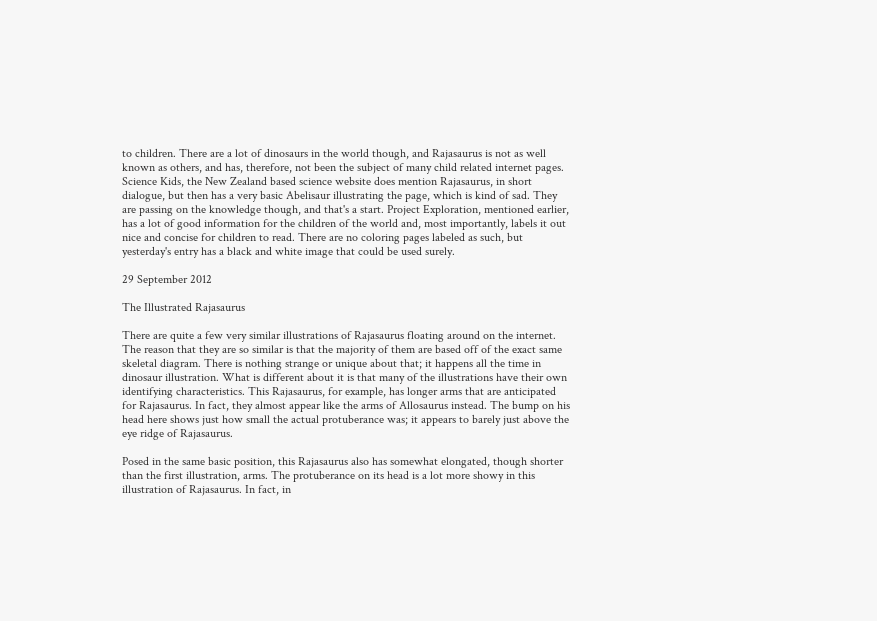to children. There are a lot of dinosaurs in the world though, and Rajasaurus is not as well known as others, and has, therefore, not been the subject of many child related internet pages. Science Kids, the New Zealand based science website does mention Rajasaurus, in short dialogue, but then has a very basic Abelisaur illustrating the page, which is kind of sad. They are passing on the knowledge though, and that's a start. Project Exploration, mentioned earlier, has a lot of good information for the children of the world and, most importantly, labels it out nice and concise for children to read. There are no coloring pages labeled as such, but yesterday's entry has a black and white image that could be used surely.

29 September 2012

The Illustrated Rajasaurus

There are quite a few very similar illustrations of Rajasaurus floating around on the internet. The reason that they are so similar is that the majority of them are based off of the exact same skeletal diagram. There is nothing strange or unique about that; it happens all the time in dinosaur illustration. What is different about it is that many of the illustrations have their own identifying characteristics. This Rajasaurus, for example, has longer arms that are anticipated for Rajasaurus. In fact, they almost appear like the arms of Allosaurus instead. The bump on his head here shows just how small the actual protuberance was; it appears to barely just above the eye ridge of Rajasaurus.

Posed in the same basic position, this Rajasaurus also has somewhat elongated, though shorter than the first illustration, arms. The protuberance on its head is a lot more showy in this illustration of Rajasaurus. In fact, in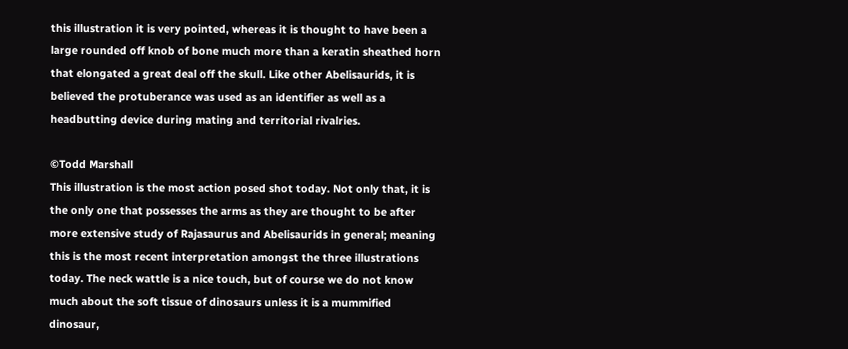this illustration it is very pointed, whereas it is thought to have been a large rounded off knob of bone much more than a keratin sheathed horn that elongated a great deal off the skull. Like other Abelisaurids, it is believed the protuberance was used as an identifier as well as a headbutting device during mating and territorial rivalries.

©Todd Marshall
This illustration is the most action posed shot today. Not only that, it is the only one that possesses the arms as they are thought to be after more extensive study of Rajasaurus and Abelisaurids in general; meaning this is the most recent interpretation amongst the three illustrations today. The neck wattle is a nice touch, but of course we do not know much about the soft tissue of dinosaurs unless it is a mummified dinosaur,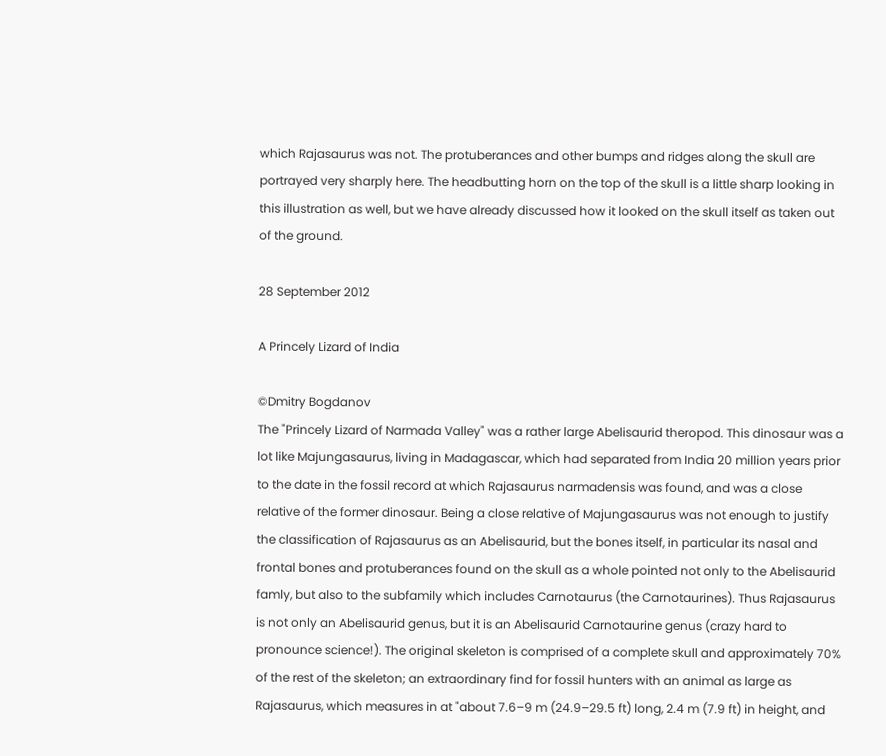which Rajasaurus was not. The protuberances and other bumps and ridges along the skull are portrayed very sharply here. The headbutting horn on the top of the skull is a little sharp looking in this illustration as well, but we have already discussed how it looked on the skull itself as taken out of the ground.

28 September 2012

A Princely Lizard of India

©Dmitry Bogdanov
The "Princely Lizard of Narmada Valley" was a rather large Abelisaurid theropod. This dinosaur was a lot like Majungasaurus, living in Madagascar, which had separated from India 20 million years prior to the date in the fossil record at which Rajasaurus narmadensis was found, and was a close relative of the former dinosaur. Being a close relative of Majungasaurus was not enough to justify the classification of Rajasaurus as an Abelisaurid, but the bones itself, in particular its nasal and frontal bones and protuberances found on the skull as a whole pointed not only to the Abelisaurid famly, but also to the subfamily which includes Carnotaurus (the Carnotaurines). Thus Rajasaurus is not only an Abelisaurid genus, but it is an Abelisaurid Carnotaurine genus (crazy hard to pronounce science!). The original skeleton is comprised of a complete skull and approximately 70% of the rest of the skeleton; an extraordinary find for fossil hunters with an animal as large as Rajasaurus, which measures in at "about 7.6–9 m (24.9–29.5 ft) long, 2.4 m (7.9 ft) in height, and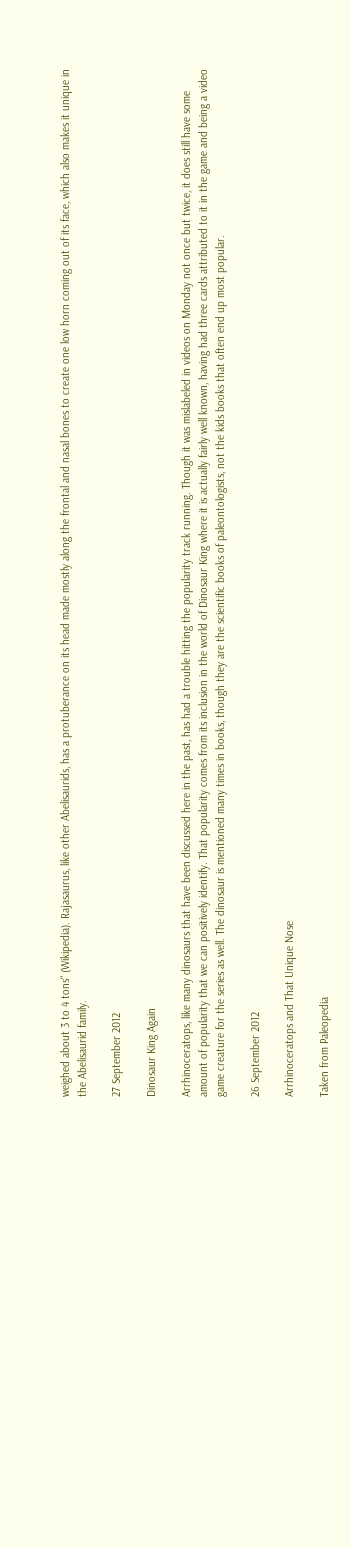weighed about 3 to 4 tons" (Wikipedia). Rajasaurus, like other Abelisaurids, has a protuberance on its head made mostly along the frontal and nasal bones to create one low horn coming out of its face, which also makes it unique in the Abelisaurid family.

27 September 2012

Dinosaur King Again

Arrhinoceratops, like many dinosaurs that have been discussed here in the past, has had a trouble hitting the popularity track running. Though it was mislabeled in videos on Monday not once but twice, it does still have some amount of popularity that we can positively identify. That popularity comes from its inclusion in the world of Dinosaur King where it is actually fairly well known, having had three cards attributed to it in the game and being a video game creature for the series as well. The dinosaur is mentioned many times in books, though they are the scientific books of paleontologists, not the kids books that often end up most popular.

26 September 2012

Arrhinoceratops and That Unique Nose

Taken from Paleopedia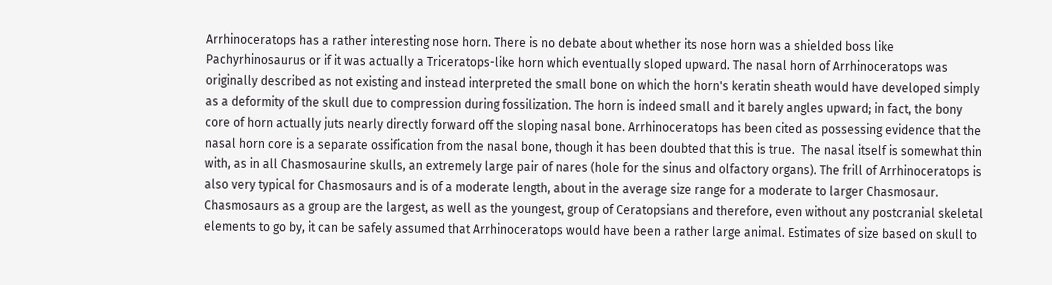Arrhinoceratops has a rather interesting nose horn. There is no debate about whether its nose horn was a shielded boss like Pachyrhinosaurus or if it was actually a Triceratops-like horn which eventually sloped upward. The nasal horn of Arrhinoceratops was originally described as not existing and instead interpreted the small bone on which the horn's keratin sheath would have developed simply as a deformity of the skull due to compression during fossilization. The horn is indeed small and it barely angles upward; in fact, the bony core of horn actually juts nearly directly forward off the sloping nasal bone. Arrhinoceratops has been cited as possessing evidence that the nasal horn core is a separate ossification from the nasal bone, though it has been doubted that this is true.  The nasal itself is somewhat thin with, as in all Chasmosaurine skulls, an extremely large pair of nares (hole for the sinus and olfactory organs). The frill of Arrhinoceratops is also very typical for Chasmosaurs and is of a moderate length, about in the average size range for a moderate to larger Chasmosaur. Chasmosaurs as a group are the largest, as well as the youngest, group of Ceratopsians and therefore, even without any postcranial skeletal elements to go by, it can be safely assumed that Arrhinoceratops would have been a rather large animal. Estimates of size based on skull to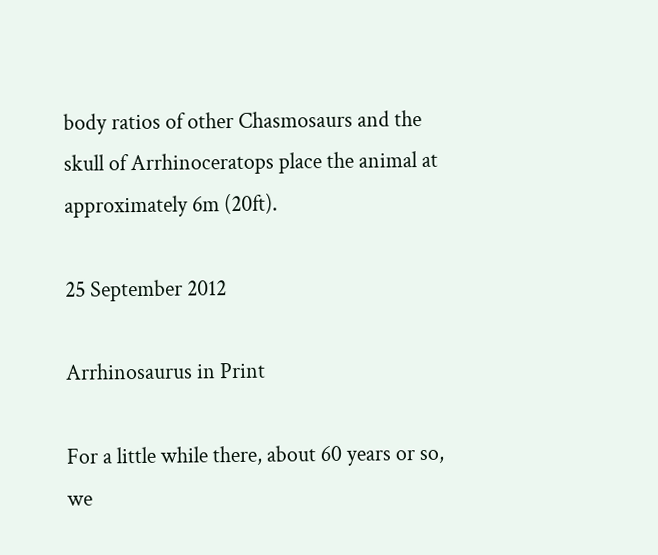body ratios of other Chasmosaurs and the skull of Arrhinoceratops place the animal at approximately 6m (20ft).

25 September 2012

Arrhinosaurus in Print

For a little while there, about 60 years or so, we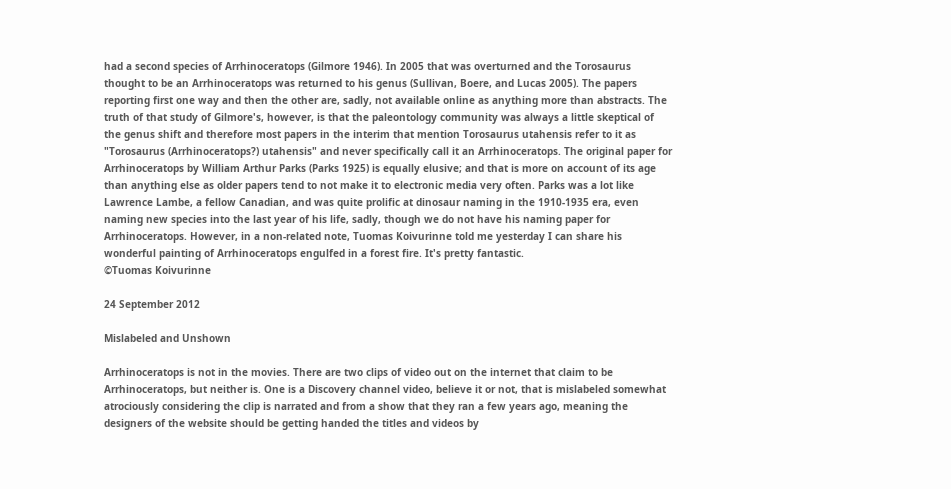had a second species of Arrhinoceratops (Gilmore 1946). In 2005 that was overturned and the Torosaurus thought to be an Arrhinoceratops was returned to his genus (Sullivan, Boere, and Lucas 2005). The papers reporting first one way and then the other are, sadly, not available online as anything more than abstracts. The truth of that study of Gilmore's, however, is that the paleontology community was always a little skeptical of the genus shift and therefore most papers in the interim that mention Torosaurus utahensis refer to it as "Torosaurus (Arrhinoceratops?) utahensis" and never specifically call it an Arrhinoceratops. The original paper for Arrhinoceratops by William Arthur Parks (Parks 1925) is equally elusive; and that is more on account of its age than anything else as older papers tend to not make it to electronic media very often. Parks was a lot like Lawrence Lambe, a fellow Canadian, and was quite prolific at dinosaur naming in the 1910-1935 era, even naming new species into the last year of his life, sadly, though we do not have his naming paper for Arrhinoceratops. However, in a non-related note, Tuomas Koivurinne told me yesterday I can share his wonderful painting of Arrhinoceratops engulfed in a forest fire. It's pretty fantastic.
©Tuomas Koivurinne

24 September 2012

Mislabeled and Unshown

Arrhinoceratops is not in the movies. There are two clips of video out on the internet that claim to be Arrhinoceratops, but neither is. One is a Discovery channel video, believe it or not, that is mislabeled somewhat atrociously considering the clip is narrated and from a show that they ran a few years ago, meaning the designers of the website should be getting handed the titles and videos by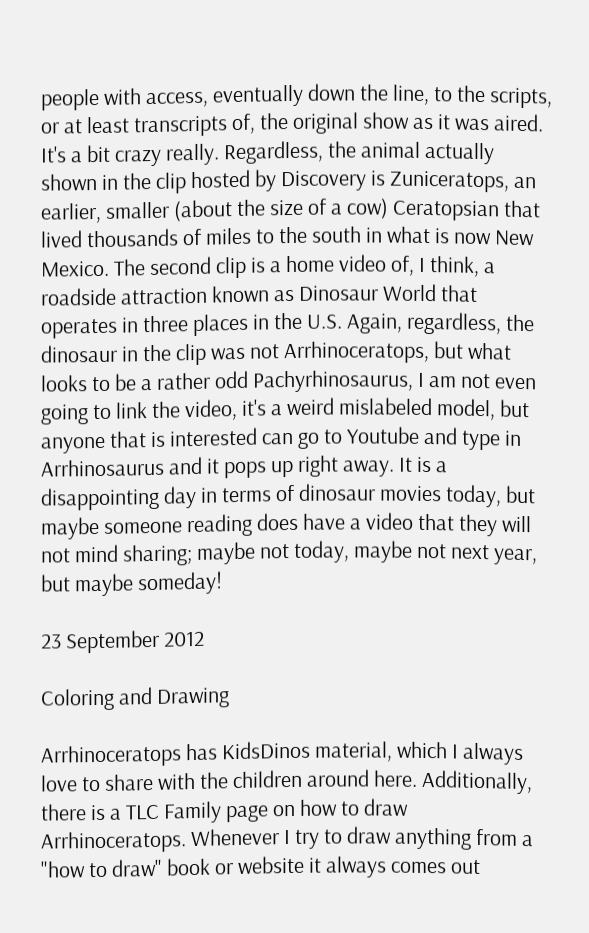people with access, eventually down the line, to the scripts, or at least transcripts of, the original show as it was aired. It's a bit crazy really. Regardless, the animal actually shown in the clip hosted by Discovery is Zuniceratops, an earlier, smaller (about the size of a cow) Ceratopsian that lived thousands of miles to the south in what is now New Mexico. The second clip is a home video of, I think, a roadside attraction known as Dinosaur World that operates in three places in the U.S. Again, regardless, the dinosaur in the clip was not Arrhinoceratops, but what looks to be a rather odd Pachyrhinosaurus, I am not even going to link the video, it's a weird mislabeled model, but anyone that is interested can go to Youtube and type in Arrhinosaurus and it pops up right away. It is a disappointing day in terms of dinosaur movies today, but maybe someone reading does have a video that they will not mind sharing; maybe not today, maybe not next year, but maybe someday!

23 September 2012

Coloring and Drawing

Arrhinoceratops has KidsDinos material, which I always love to share with the children around here. Additionally, there is a TLC Family page on how to draw Arrhinoceratops. Whenever I try to draw anything from a "how to draw" book or website it always comes out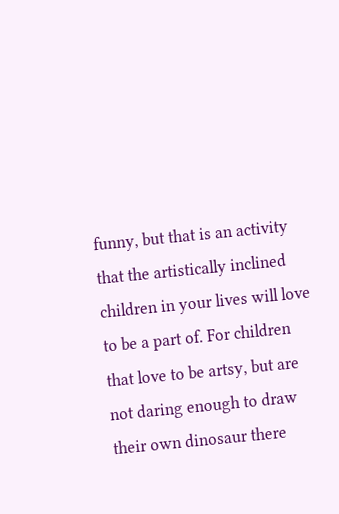funny, but that is an activity that the artistically inclined children in your lives will love to be a part of. For children that love to be artsy, but are not daring enough to draw their own dinosaur there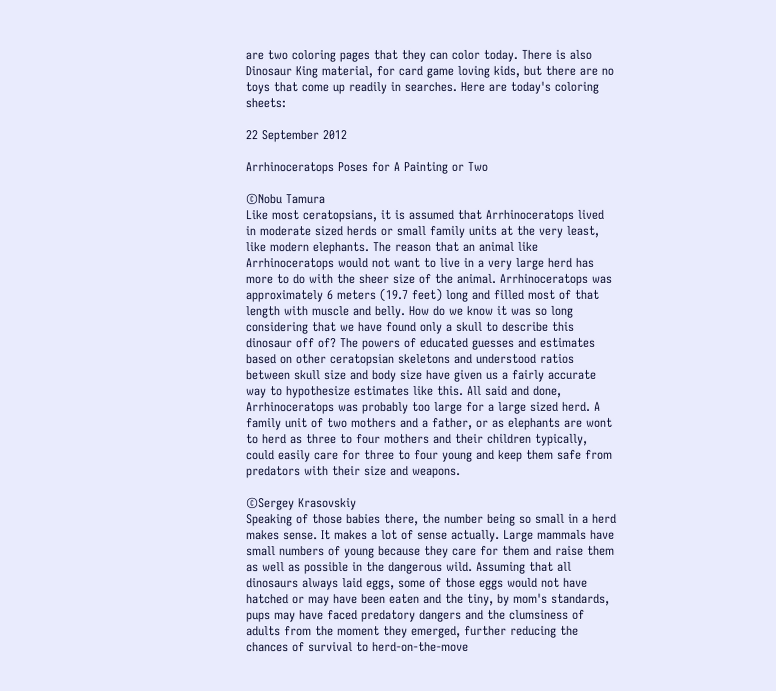are two coloring pages that they can color today. There is also Dinosaur King material, for card game loving kids, but there are no toys that come up readily in searches. Here are today's coloring sheets:

22 September 2012

Arrhinoceratops Poses for A Painting or Two

©Nobu Tamura
Like most ceratopsians, it is assumed that Arrhinoceratops lived in moderate sized herds or small family units at the very least, like modern elephants. The reason that an animal like Arrhinoceratops would not want to live in a very large herd has more to do with the sheer size of the animal. Arrhinoceratops was approximately 6 meters (19.7 feet) long and filled most of that length with muscle and belly. How do we know it was so long considering that we have found only a skull to describe this dinosaur off of? The powers of educated guesses and estimates based on other ceratopsian skeletons and understood ratios between skull size and body size have given us a fairly accurate way to hypothesize estimates like this. All said and done, Arrhinoceratops was probably too large for a large sized herd. A family unit of two mothers and a father, or as elephants are wont to herd as three to four mothers and their children typically, could easily care for three to four young and keep them safe from predators with their size and weapons.

©Sergey Krasovskiy
Speaking of those babies there, the number being so small in a herd makes sense. It makes a lot of sense actually. Large mammals have small numbers of young because they care for them and raise them as well as possible in the dangerous wild. Assuming that all dinosaurs always laid eggs, some of those eggs would not have hatched or may have been eaten and the tiny, by mom's standards, pups may have faced predatory dangers and the clumsiness of adults from the moment they emerged, further reducing the chances of survival to herd-on-the-move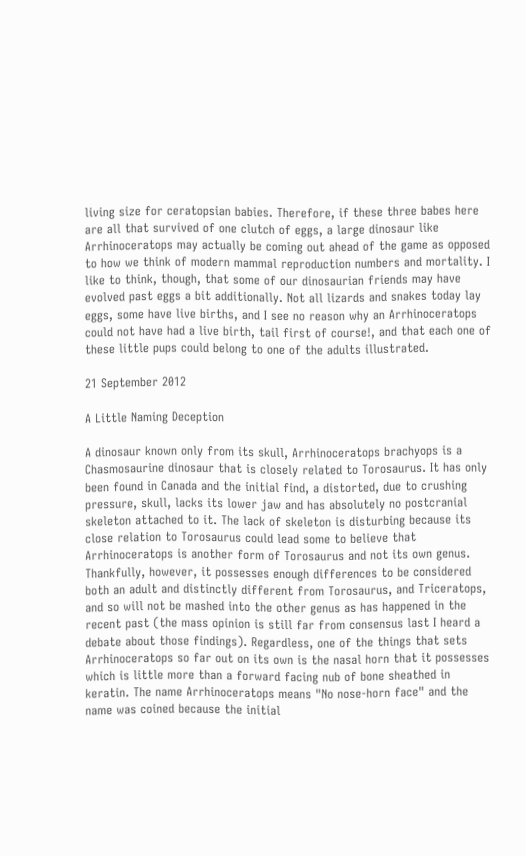living size for ceratopsian babies. Therefore, if these three babes here are all that survived of one clutch of eggs, a large dinosaur like Arrhinoceratops may actually be coming out ahead of the game as opposed to how we think of modern mammal reproduction numbers and mortality. I like to think, though, that some of our dinosaurian friends may have evolved past eggs a bit additionally. Not all lizards and snakes today lay eggs, some have live births, and I see no reason why an Arrhinoceratops could not have had a live birth, tail first of course!, and that each one of these little pups could belong to one of the adults illustrated.

21 September 2012

A Little Naming Deception

A dinosaur known only from its skull, Arrhinoceratops brachyops is a Chasmosaurine dinosaur that is closely related to Torosaurus. It has only been found in Canada and the initial find, a distorted, due to crushing pressure, skull, lacks its lower jaw and has absolutely no postcranial skeleton attached to it. The lack of skeleton is disturbing because its close relation to Torosaurus could lead some to believe that Arrhinoceratops is another form of Torosaurus and not its own genus. Thankfully, however, it possesses enough differences to be considered both an adult and distinctly different from Torosaurus, and Triceratops, and so will not be mashed into the other genus as has happened in the recent past (the mass opinion is still far from consensus last I heard a debate about those findings). Regardless, one of the things that sets Arrhinoceratops so far out on its own is the nasal horn that it possesses which is little more than a forward facing nub of bone sheathed in keratin. The name Arrhinoceratops means "No nose-horn face" and the name was coined because the initial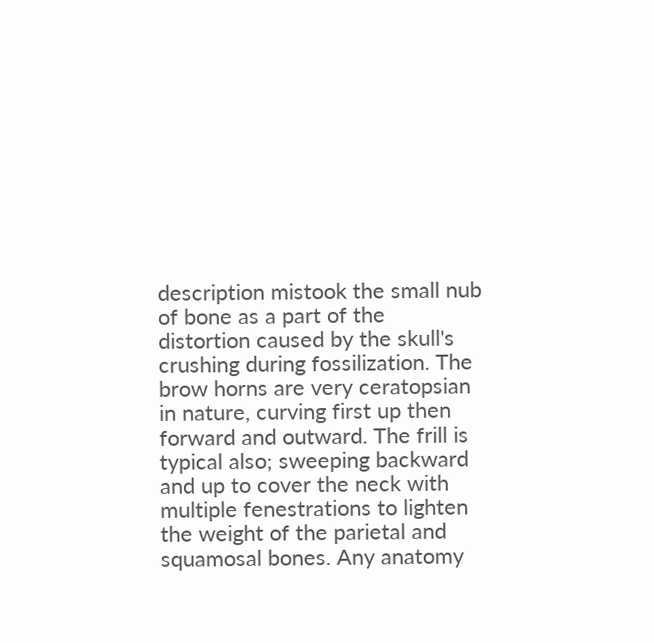description mistook the small nub of bone as a part of the distortion caused by the skull's crushing during fossilization. The brow horns are very ceratopsian in nature, curving first up then forward and outward. The frill is typical also; sweeping backward and up to cover the neck with multiple fenestrations to lighten the weight of the parietal and squamosal bones. Any anatomy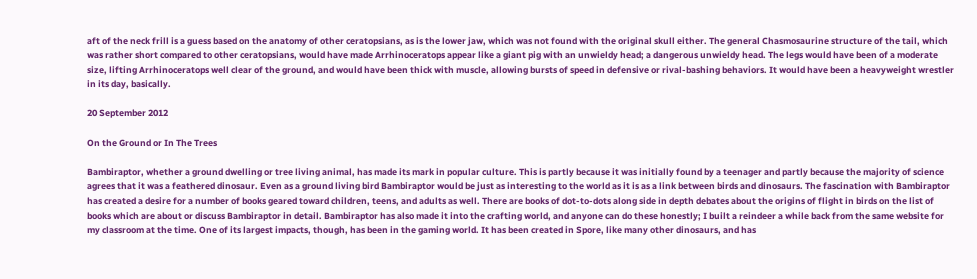aft of the neck frill is a guess based on the anatomy of other ceratopsians, as is the lower jaw, which was not found with the original skull either. The general Chasmosaurine structure of the tail, which was rather short compared to other ceratopsians, would have made Arrhinoceratops appear like a giant pig with an unwieldy head; a dangerous unwieldy head. The legs would have been of a moderate size, lifting Arrhinoceratops well clear of the ground, and would have been thick with muscle, allowing bursts of speed in defensive or rival-bashing behaviors. It would have been a heavyweight wrestler in its day, basically.

20 September 2012

On the Ground or In The Trees

Bambiraptor, whether a ground dwelling or tree living animal, has made its mark in popular culture. This is partly because it was initially found by a teenager and partly because the majority of science agrees that it was a feathered dinosaur. Even as a ground living bird Bambiraptor would be just as interesting to the world as it is as a link between birds and dinosaurs. The fascination with Bambiraptor has created a desire for a number of books geared toward children, teens, and adults as well. There are books of dot-to-dots along side in depth debates about the origins of flight in birds on the list of books which are about or discuss Bambiraptor in detail. Bambiraptor has also made it into the crafting world, and anyone can do these honestly; I built a reindeer a while back from the same website for my classroom at the time. One of its largest impacts, though, has been in the gaming world. It has been created in Spore, like many other dinosaurs, and has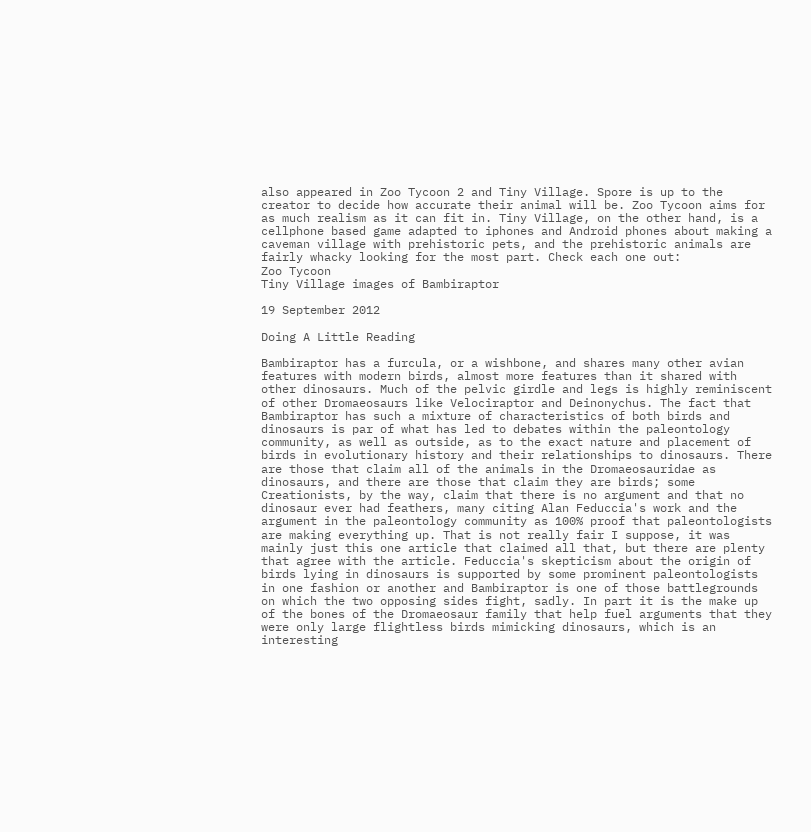also appeared in Zoo Tycoon 2 and Tiny Village. Spore is up to the creator to decide how accurate their animal will be. Zoo Tycoon aims for as much realism as it can fit in. Tiny Village, on the other hand, is a cellphone based game adapted to iphones and Android phones about making a caveman village with prehistoric pets, and the prehistoric animals are fairly whacky looking for the most part. Check each one out:
Zoo Tycoon
Tiny Village images of Bambiraptor

19 September 2012

Doing A Little Reading

Bambiraptor has a furcula, or a wishbone, and shares many other avian features with modern birds, almost more features than it shared with other dinosaurs. Much of the pelvic girdle and legs is highly reminiscent of other Dromaeosaurs like Velociraptor and Deinonychus. The fact that Bambiraptor has such a mixture of characteristics of both birds and dinosaurs is par of what has led to debates within the paleontology community, as well as outside, as to the exact nature and placement of birds in evolutionary history and their relationships to dinosaurs. There are those that claim all of the animals in the Dromaeosauridae as dinosaurs, and there are those that claim they are birds; some Creationists, by the way, claim that there is no argument and that no dinosaur ever had feathers, many citing Alan Feduccia's work and the argument in the paleontology community as 100% proof that paleontologists are making everything up. That is not really fair I suppose, it was mainly just this one article that claimed all that, but there are plenty that agree with the article. Feduccia's skepticism about the origin of birds lying in dinosaurs is supported by some prominent paleontologists in one fashion or another and Bambiraptor is one of those battlegrounds on which the two opposing sides fight, sadly. In part it is the make up of the bones of the Dromaeosaur family that help fuel arguments that they were only large flightless birds mimicking dinosaurs, which is an interesting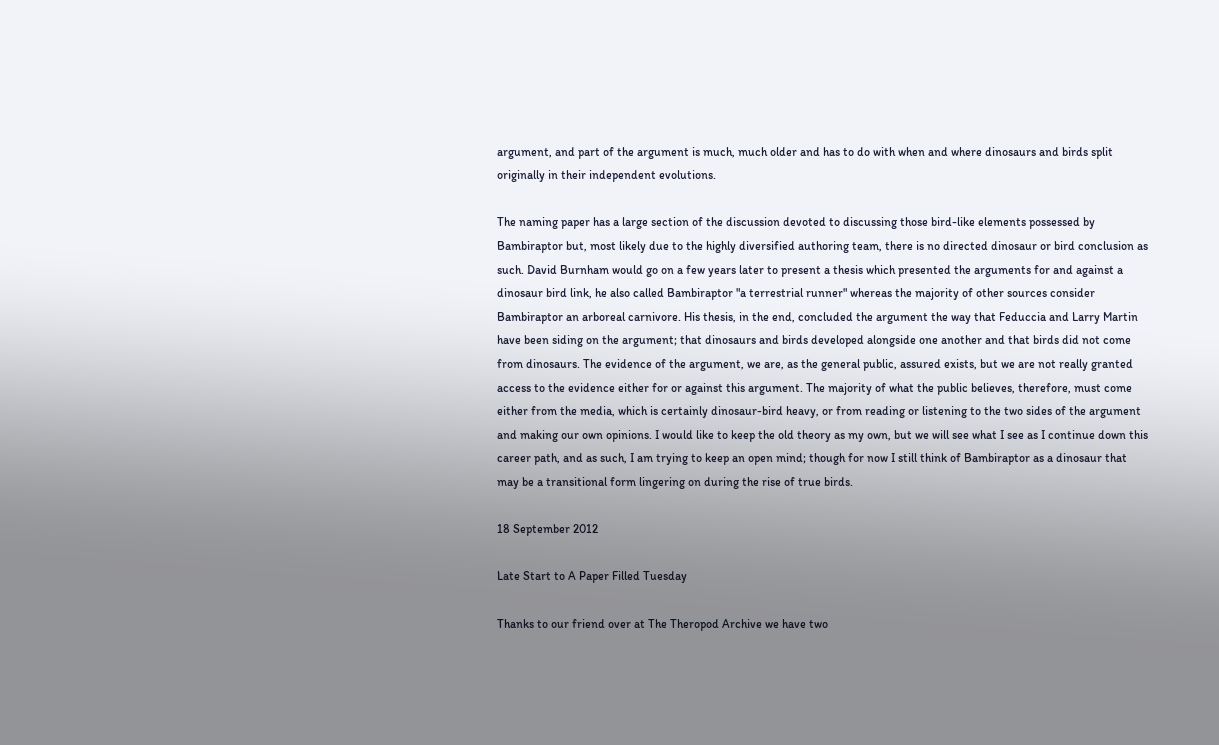argument, and part of the argument is much, much older and has to do with when and where dinosaurs and birds split originally in their independent evolutions.

The naming paper has a large section of the discussion devoted to discussing those bird-like elements possessed by Bambiraptor but, most likely due to the highly diversified authoring team, there is no directed dinosaur or bird conclusion as such. David Burnham would go on a few years later to present a thesis which presented the arguments for and against a dinosaur bird link, he also called Bambiraptor "a terrestrial runner" whereas the majority of other sources consider Bambiraptor an arboreal carnivore. His thesis, in the end, concluded the argument the way that Feduccia and Larry Martin have been siding on the argument; that dinosaurs and birds developed alongside one another and that birds did not come from dinosaurs. The evidence of the argument, we are, as the general public, assured exists, but we are not really granted access to the evidence either for or against this argument. The majority of what the public believes, therefore, must come either from the media, which is certainly dinosaur-bird heavy, or from reading or listening to the two sides of the argument and making our own opinions. I would like to keep the old theory as my own, but we will see what I see as I continue down this career path, and as such, I am trying to keep an open mind; though for now I still think of Bambiraptor as a dinosaur that may be a transitional form lingering on during the rise of true birds.

18 September 2012

Late Start to A Paper Filled Tuesday

Thanks to our friend over at The Theropod Archive we have two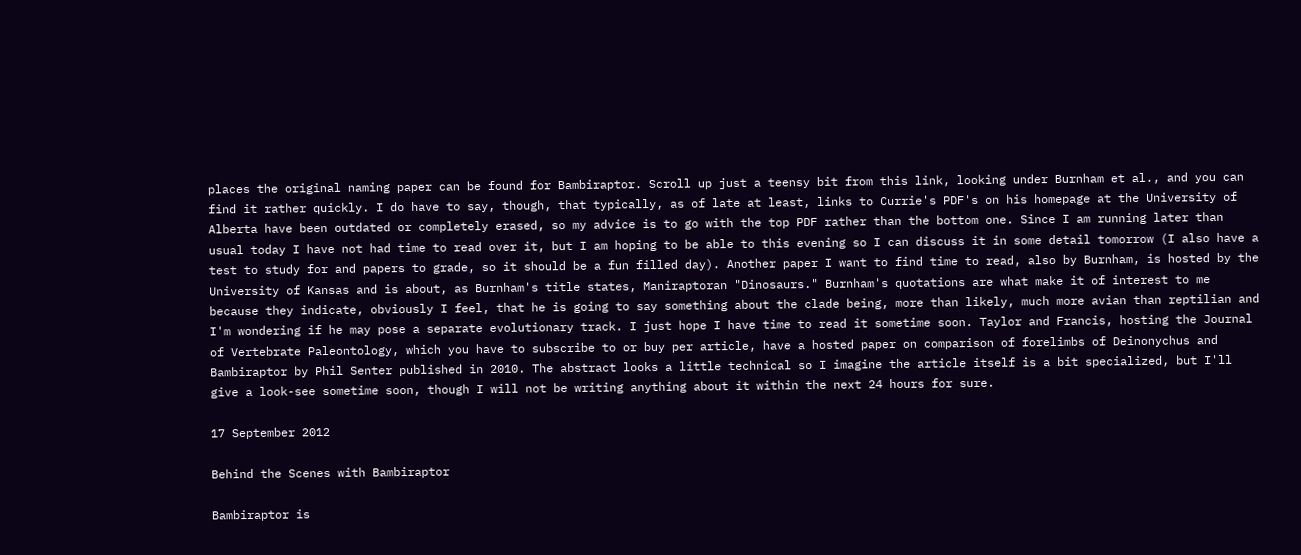places the original naming paper can be found for Bambiraptor. Scroll up just a teensy bit from this link, looking under Burnham et al., and you can find it rather quickly. I do have to say, though, that typically, as of late at least, links to Currie's PDF's on his homepage at the University of Alberta have been outdated or completely erased, so my advice is to go with the top PDF rather than the bottom one. Since I am running later than usual today I have not had time to read over it, but I am hoping to be able to this evening so I can discuss it in some detail tomorrow (I also have a test to study for and papers to grade, so it should be a fun filled day). Another paper I want to find time to read, also by Burnham, is hosted by the University of Kansas and is about, as Burnham's title states, Maniraptoran "Dinosaurs." Burnham's quotations are what make it of interest to me because they indicate, obviously I feel, that he is going to say something about the clade being, more than likely, much more avian than reptilian and I'm wondering if he may pose a separate evolutionary track. I just hope I have time to read it sometime soon. Taylor and Francis, hosting the Journal of Vertebrate Paleontology, which you have to subscribe to or buy per article, have a hosted paper on comparison of forelimbs of Deinonychus and Bambiraptor by Phil Senter published in 2010. The abstract looks a little technical so I imagine the article itself is a bit specialized, but I'll give a look-see sometime soon, though I will not be writing anything about it within the next 24 hours for sure.

17 September 2012

Behind the Scenes with Bambiraptor

Bambiraptor is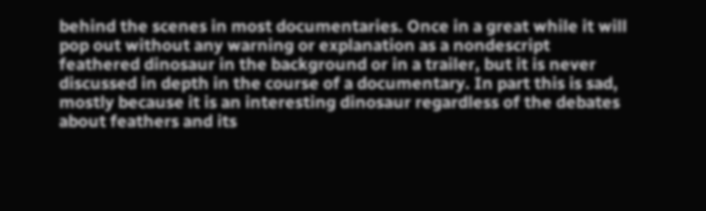behind the scenes in most documentaries. Once in a great while it will pop out without any warning or explanation as a nondescript feathered dinosaur in the background or in a trailer, but it is never discussed in depth in the course of a documentary. In part this is sad, mostly because it is an interesting dinosaur regardless of the debates about feathers and its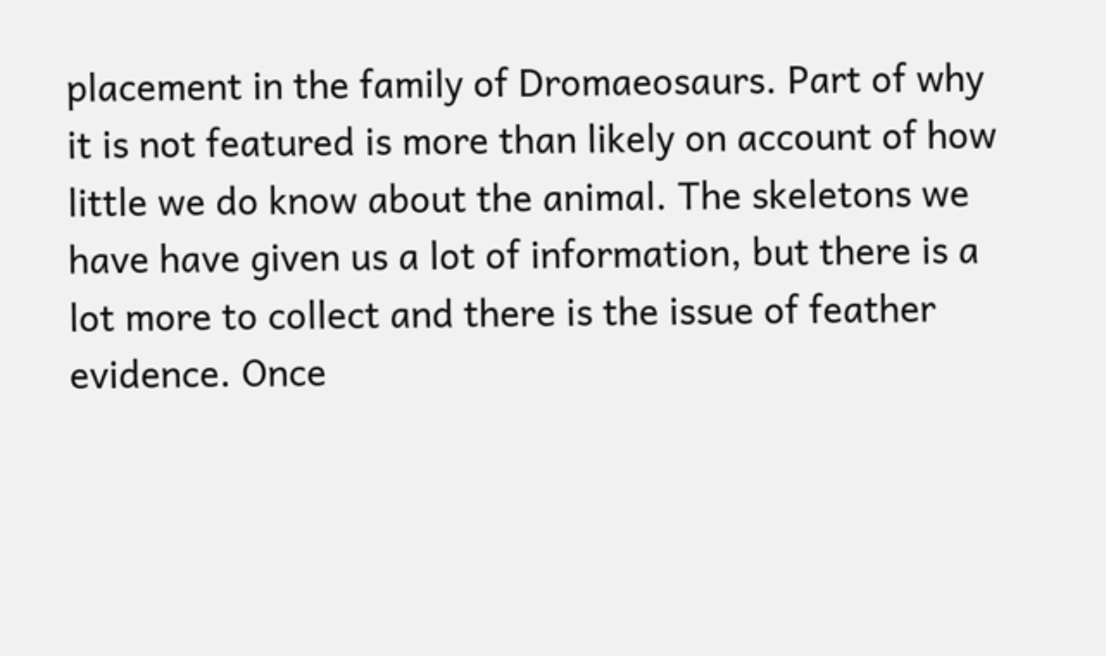placement in the family of Dromaeosaurs. Part of why it is not featured is more than likely on account of how little we do know about the animal. The skeletons we have have given us a lot of information, but there is a lot more to collect and there is the issue of feather evidence. Once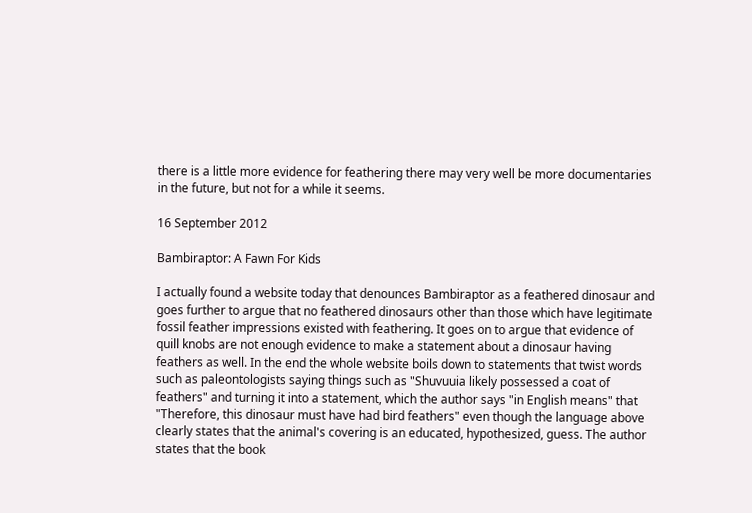there is a little more evidence for feathering there may very well be more documentaries in the future, but not for a while it seems.

16 September 2012

Bambiraptor: A Fawn For Kids

I actually found a website today that denounces Bambiraptor as a feathered dinosaur and goes further to argue that no feathered dinosaurs other than those which have legitimate fossil feather impressions existed with feathering. It goes on to argue that evidence of quill knobs are not enough evidence to make a statement about a dinosaur having feathers as well. In the end the whole website boils down to statements that twist words such as paleontologists saying things such as "Shuvuuia likely possessed a coat of feathers" and turning it into a statement, which the author says "in English means" that "Therefore, this dinosaur must have had bird feathers" even though the language above clearly states that the animal's covering is an educated, hypothesized, guess. The author states that the book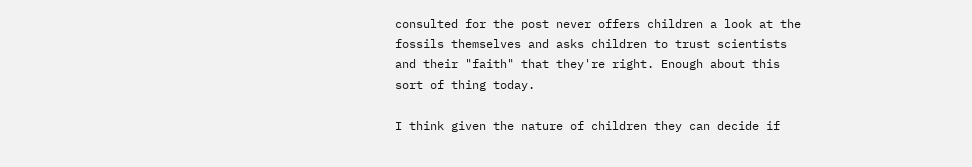consulted for the post never offers children a look at the fossils themselves and asks children to trust scientists and their "faith" that they're right. Enough about this sort of thing today.

I think given the nature of children they can decide if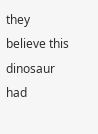they believe this dinosaur had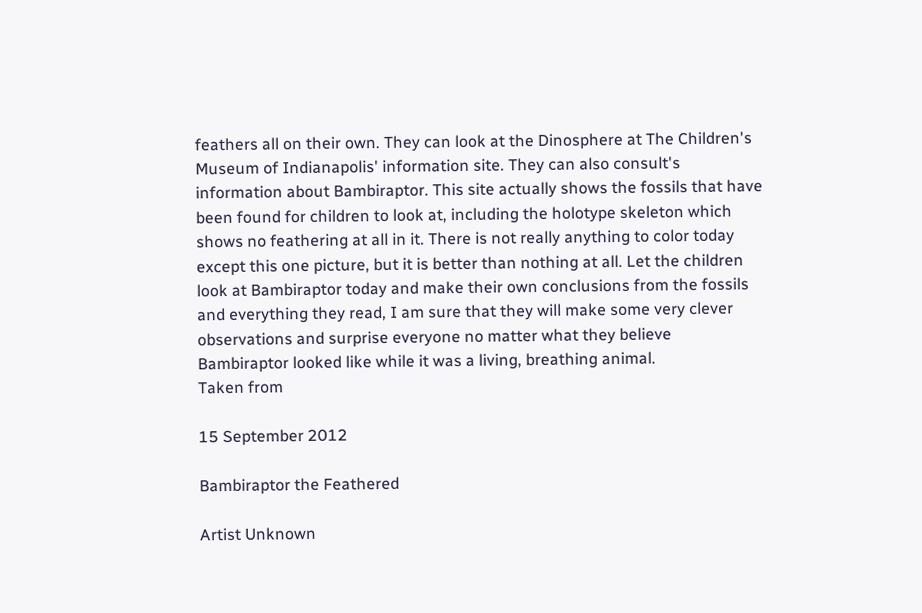feathers all on their own. They can look at the Dinosphere at The Children's Museum of Indianapolis' information site. They can also consult's information about Bambiraptor. This site actually shows the fossils that have been found for children to look at, including the holotype skeleton which shows no feathering at all in it. There is not really anything to color today except this one picture, but it is better than nothing at all. Let the children look at Bambiraptor today and make their own conclusions from the fossils and everything they read, I am sure that they will make some very clever observations and surprise everyone no matter what they believe Bambiraptor looked like while it was a living, breathing animal.
Taken from

15 September 2012

Bambiraptor the Feathered

Artist Unknown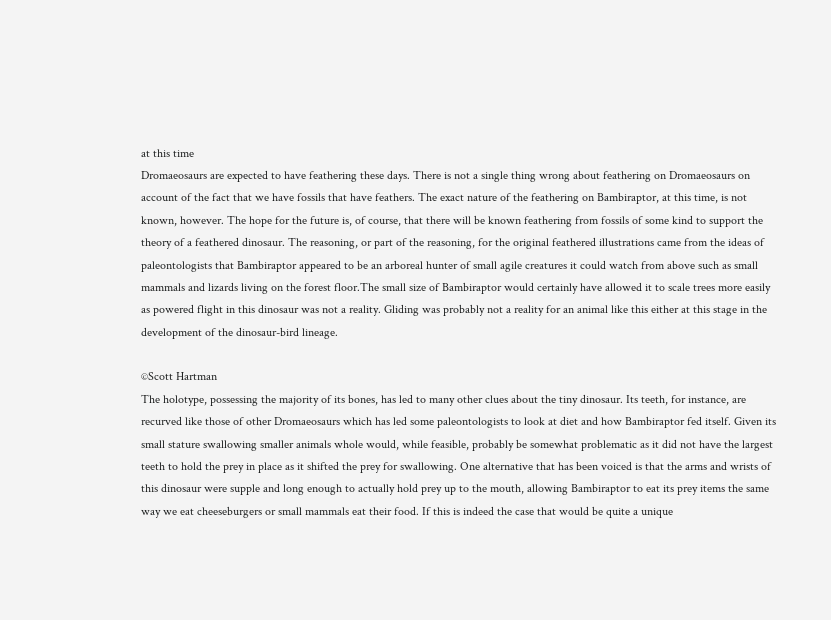at this time
Dromaeosaurs are expected to have feathering these days. There is not a single thing wrong about feathering on Dromaeosaurs on account of the fact that we have fossils that have feathers. The exact nature of the feathering on Bambiraptor, at this time, is not known, however. The hope for the future is, of course, that there will be known feathering from fossils of some kind to support the theory of a feathered dinosaur. The reasoning, or part of the reasoning, for the original feathered illustrations came from the ideas of paleontologists that Bambiraptor appeared to be an arboreal hunter of small agile creatures it could watch from above such as small mammals and lizards living on the forest floor.The small size of Bambiraptor would certainly have allowed it to scale trees more easily as powered flight in this dinosaur was not a reality. Gliding was probably not a reality for an animal like this either at this stage in the development of the dinosaur-bird lineage.

©Scott Hartman
The holotype, possessing the majority of its bones, has led to many other clues about the tiny dinosaur. Its teeth, for instance, are  recurved like those of other Dromaeosaurs which has led some paleontologists to look at diet and how Bambiraptor fed itself. Given its small stature swallowing smaller animals whole would, while feasible, probably be somewhat problematic as it did not have the largest teeth to hold the prey in place as it shifted the prey for swallowing. One alternative that has been voiced is that the arms and wrists of this dinosaur were supple and long enough to actually hold prey up to the mouth, allowing Bambiraptor to eat its prey items the same way we eat cheeseburgers or small mammals eat their food. If this is indeed the case that would be quite a unique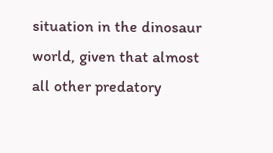situation in the dinosaur world, given that almost all other predatory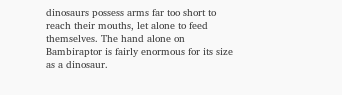dinosaurs possess arms far too short to reach their mouths, let alone to feed themselves. The hand alone on Bambiraptor is fairly enormous for its size as a dinosaur.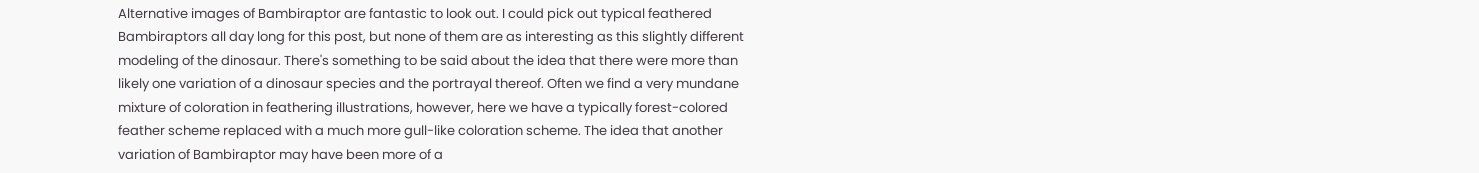Alternative images of Bambiraptor are fantastic to look out. I could pick out typical feathered Bambiraptors all day long for this post, but none of them are as interesting as this slightly different modeling of the dinosaur. There's something to be said about the idea that there were more than likely one variation of a dinosaur species and the portrayal thereof. Often we find a very mundane mixture of coloration in feathering illustrations, however, here we have a typically forest-colored feather scheme replaced with a much more gull-like coloration scheme. The idea that another variation of Bambiraptor may have been more of a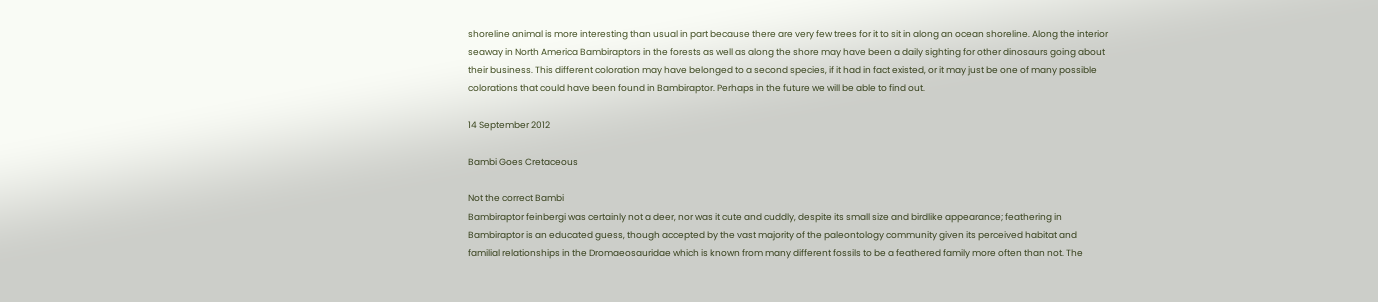shoreline animal is more interesting than usual in part because there are very few trees for it to sit in along an ocean shoreline. Along the interior seaway in North America Bambiraptors in the forests as well as along the shore may have been a daily sighting for other dinosaurs going about their business. This different coloration may have belonged to a second species, if it had in fact existed, or it may just be one of many possible colorations that could have been found in Bambiraptor. Perhaps in the future we will be able to find out.

14 September 2012

Bambi Goes Cretaceous

Not the correct Bambi
Bambiraptor feinbergi was certainly not a deer, nor was it cute and cuddly, despite its small size and birdlike appearance; feathering in Bambiraptor is an educated guess, though accepted by the vast majority of the paleontology community given its perceived habitat and familial relationships in the Dromaeosauridae which is known from many different fossils to be a feathered family more often than not. The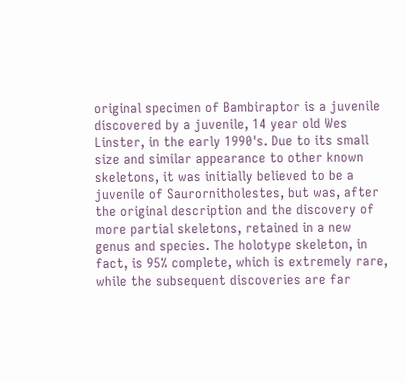original specimen of Bambiraptor is a juvenile discovered by a juvenile, 14 year old Wes Linster, in the early 1990's. Due to its small size and similar appearance to other known skeletons, it was initially believed to be a juvenile of Saurornitholestes, but was, after the original description and the discovery of more partial skeletons, retained in a new genus and species. The holotype skeleton, in fact, is 95% complete, which is extremely rare, while the subsequent discoveries are far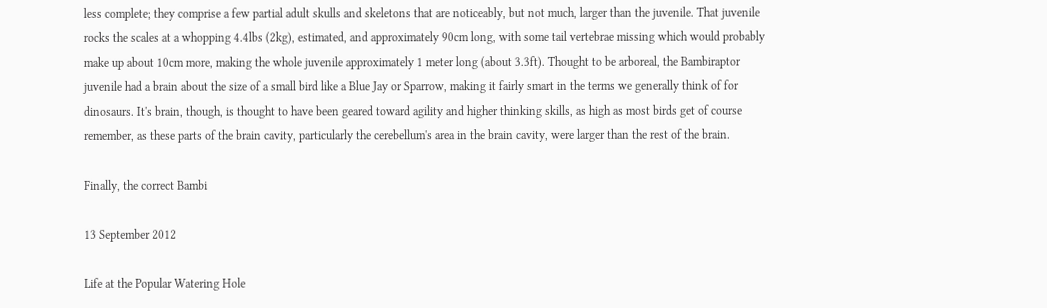less complete; they comprise a few partial adult skulls and skeletons that are noticeably, but not much, larger than the juvenile. That juvenile rocks the scales at a whopping 4.4lbs (2kg), estimated, and approximately 90cm long, with some tail vertebrae missing which would probably make up about 10cm more, making the whole juvenile approximately 1 meter long (about 3.3ft). Thought to be arboreal, the Bambiraptor juvenile had a brain about the size of a small bird like a Blue Jay or Sparrow, making it fairly smart in the terms we generally think of for dinosaurs. It's brain, though, is thought to have been geared toward agility and higher thinking skills, as high as most birds get of course remember, as these parts of the brain cavity, particularly the cerebellum's area in the brain cavity, were larger than the rest of the brain.

Finally, the correct Bambi

13 September 2012

Life at the Popular Watering Hole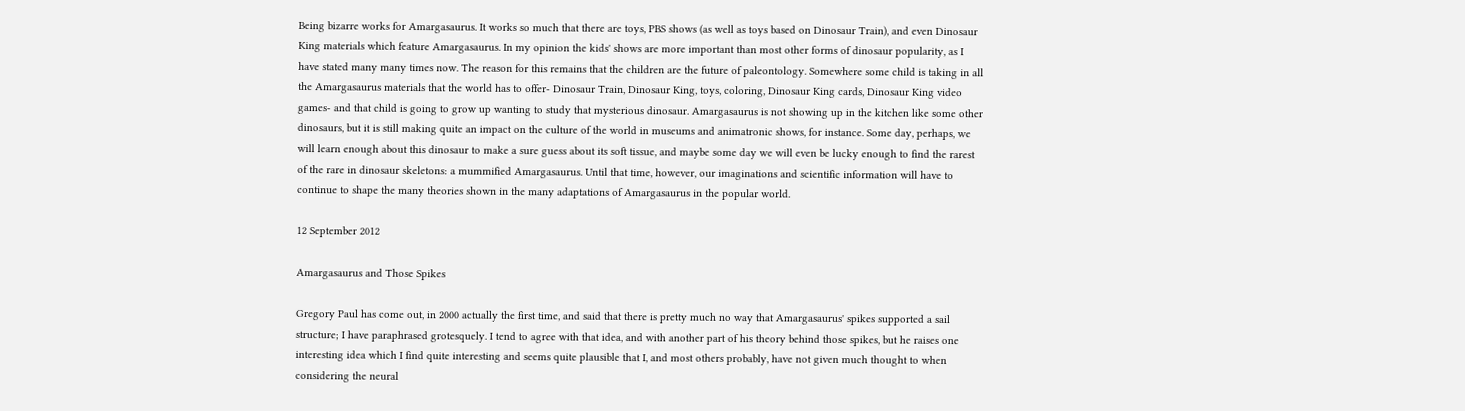Being bizarre works for Amargasaurus. It works so much that there are toys, PBS shows (as well as toys based on Dinosaur Train), and even Dinosaur King materials which feature Amargasaurus. In my opinion the kids' shows are more important than most other forms of dinosaur popularity, as I have stated many many times now. The reason for this remains that the children are the future of paleontology. Somewhere some child is taking in all the Amargasaurus materials that the world has to offer- Dinosaur Train, Dinosaur King, toys, coloring, Dinosaur King cards, Dinosaur King video games- and that child is going to grow up wanting to study that mysterious dinosaur. Amargasaurus is not showing up in the kitchen like some other dinosaurs, but it is still making quite an impact on the culture of the world in museums and animatronic shows, for instance. Some day, perhaps, we will learn enough about this dinosaur to make a sure guess about its soft tissue, and maybe some day we will even be lucky enough to find the rarest of the rare in dinosaur skeletons: a mummified Amargasaurus. Until that time, however, our imaginations and scientific information will have to continue to shape the many theories shown in the many adaptations of Amargasaurus in the popular world.

12 September 2012

Amargasaurus and Those Spikes

Gregory Paul has come out, in 2000 actually the first time, and said that there is pretty much no way that Amargasaurus' spikes supported a sail structure; I have paraphrased grotesquely. I tend to agree with that idea, and with another part of his theory behind those spikes, but he raises one interesting idea which I find quite interesting and seems quite plausible that I, and most others probably, have not given much thought to when considering the neural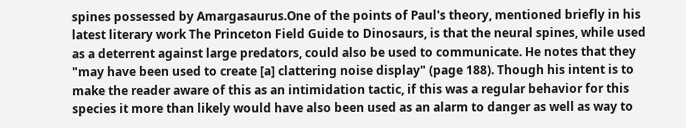spines possessed by Amargasaurus.One of the points of Paul's theory, mentioned briefly in his latest literary work The Princeton Field Guide to Dinosaurs, is that the neural spines, while used as a deterrent against large predators, could also be used to communicate. He notes that they "may have been used to create [a] clattering noise display" (page 188). Though his intent is to make the reader aware of this as an intimidation tactic, if this was a regular behavior for this species it more than likely would have also been used as an alarm to danger as well as way to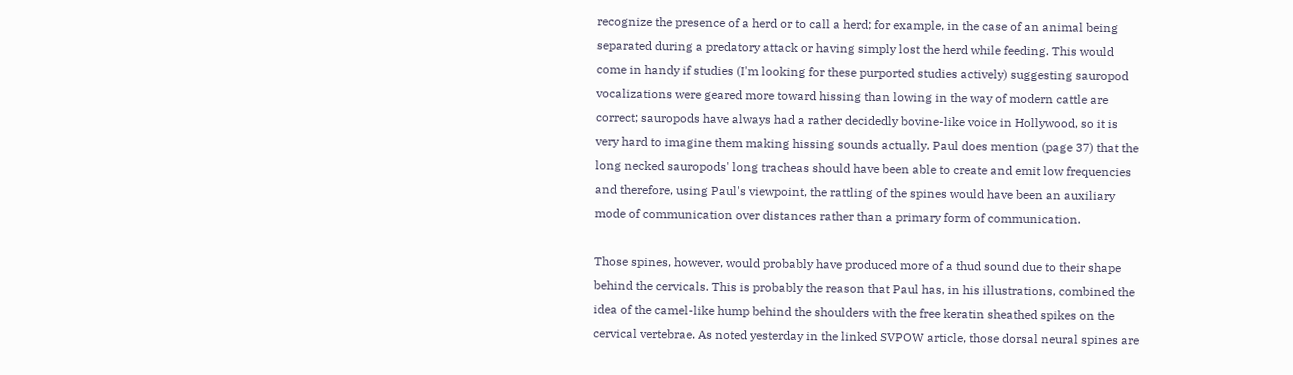recognize the presence of a herd or to call a herd; for example, in the case of an animal being separated during a predatory attack or having simply lost the herd while feeding. This would come in handy if studies (I'm looking for these purported studies actively) suggesting sauropod vocalizations were geared more toward hissing than lowing in the way of modern cattle are correct; sauropods have always had a rather decidedly bovine-like voice in Hollywood, so it is very hard to imagine them making hissing sounds actually. Paul does mention (page 37) that the long necked sauropods' long tracheas should have been able to create and emit low frequencies and therefore, using Paul's viewpoint, the rattling of the spines would have been an auxiliary mode of communication over distances rather than a primary form of communication.

Those spines, however, would probably have produced more of a thud sound due to their shape behind the cervicals. This is probably the reason that Paul has, in his illustrations, combined the idea of the camel-like hump behind the shoulders with the free keratin sheathed spikes on the cervical vertebrae. As noted yesterday in the linked SVPOW article, those dorsal neural spines are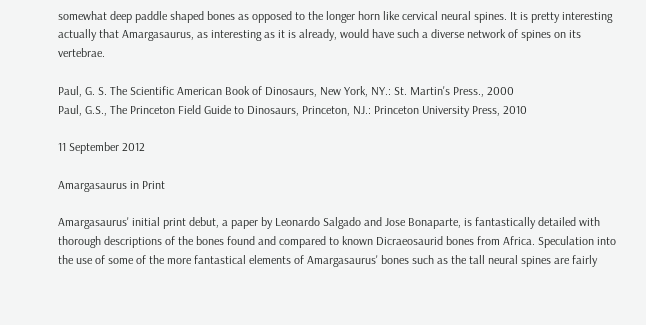somewhat deep paddle shaped bones as opposed to the longer horn like cervical neural spines. It is pretty interesting actually that Amargasaurus, as interesting as it is already, would have such a diverse network of spines on its vertebrae.

Paul, G. S. The Scientific American Book of Dinosaurs, New York, NY.: St. Martin's Press., 2000
Paul, G.S., The Princeton Field Guide to Dinosaurs, Princeton, NJ.: Princeton University Press, 2010

11 September 2012

Amargasaurus in Print

Amargasaurus' initial print debut, a paper by Leonardo Salgado and Jose Bonaparte, is fantastically detailed with thorough descriptions of the bones found and compared to known Dicraeosaurid bones from Africa. Speculation into the use of some of the more fantastical elements of Amargasaurus' bones such as the tall neural spines are fairly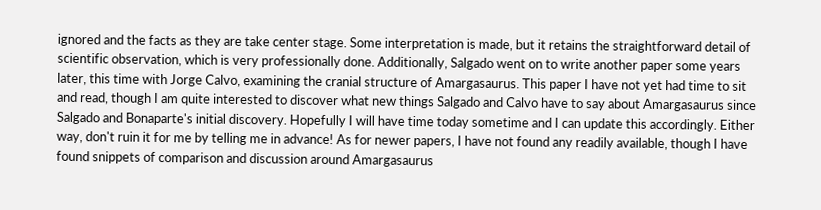ignored and the facts as they are take center stage. Some interpretation is made, but it retains the straightforward detail of scientific observation, which is very professionally done. Additionally, Salgado went on to write another paper some years later, this time with Jorge Calvo, examining the cranial structure of Amargasaurus. This paper I have not yet had time to sit and read, though I am quite interested to discover what new things Salgado and Calvo have to say about Amargasaurus since Salgado and Bonaparte's initial discovery. Hopefully I will have time today sometime and I can update this accordingly. Either way, don't ruin it for me by telling me in advance! As for newer papers, I have not found any readily available, though I have found snippets of comparison and discussion around Amargasaurus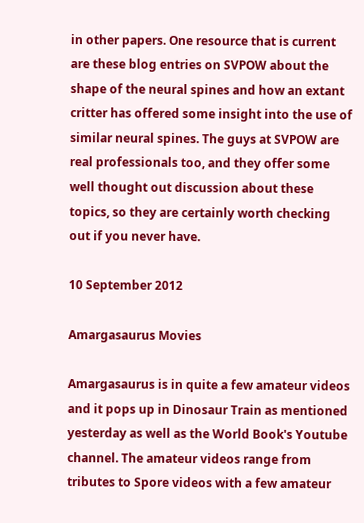in other papers. One resource that is current are these blog entries on SVPOW about the shape of the neural spines and how an extant critter has offered some insight into the use of similar neural spines. The guys at SVPOW are real professionals too, and they offer some well thought out discussion about these topics, so they are certainly worth checking out if you never have.

10 September 2012

Amargasaurus Movies

Amargasaurus is in quite a few amateur videos and it pops up in Dinosaur Train as mentioned yesterday as well as the World Book's Youtube channel. The amateur videos range from tributes to Spore videos with a few amateur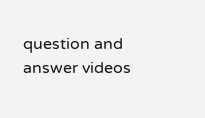question and answer videos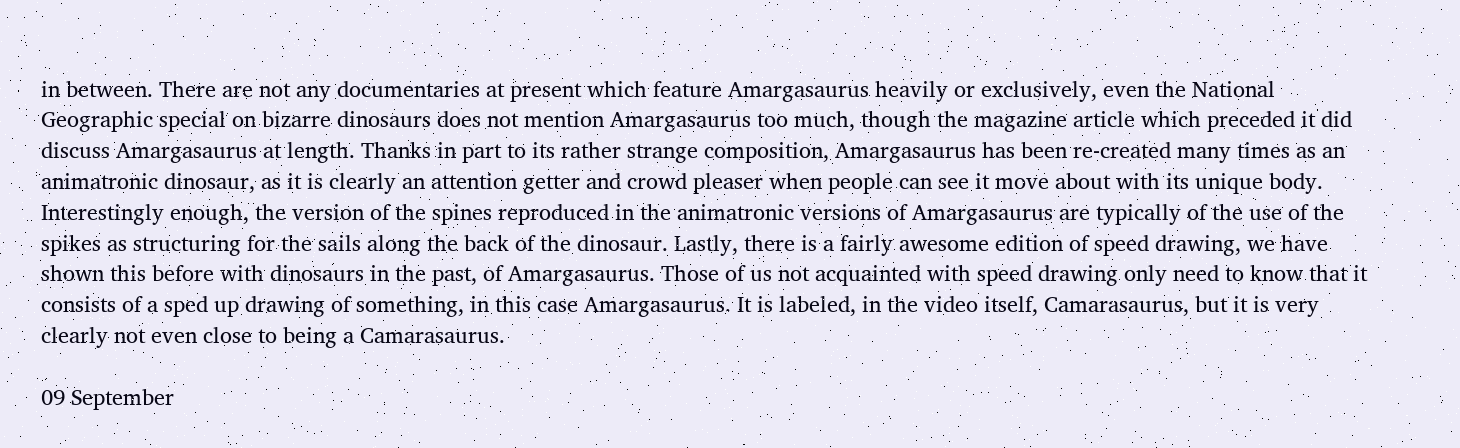in between. There are not any documentaries at present which feature Amargasaurus heavily or exclusively, even the National Geographic special on bizarre dinosaurs does not mention Amargasaurus too much, though the magazine article which preceded it did discuss Amargasaurus at length. Thanks in part to its rather strange composition, Amargasaurus has been re-created many times as an animatronic dinosaur, as it is clearly an attention getter and crowd pleaser when people can see it move about with its unique body. Interestingly enough, the version of the spines reproduced in the animatronic versions of Amargasaurus are typically of the use of the spikes as structuring for the sails along the back of the dinosaur. Lastly, there is a fairly awesome edition of speed drawing, we have shown this before with dinosaurs in the past, of Amargasaurus. Those of us not acquainted with speed drawing only need to know that it consists of a sped up drawing of something, in this case Amargasaurus. It is labeled, in the video itself, Camarasaurus, but it is very clearly not even close to being a Camarasaurus.

09 September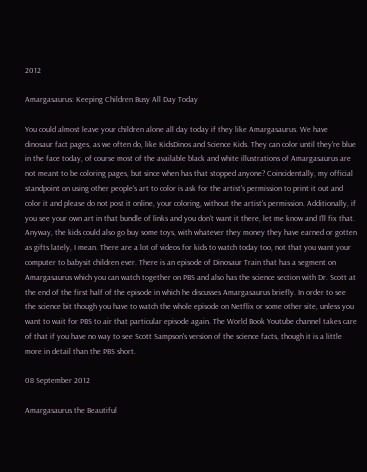2012

Amargasaurus: Keeping Children Busy All Day Today

You could almost leave your children alone all day today if they like Amargasaurus. We have dinosaur fact pages, as we often do, like KidsDinos and Science Kids. They can color until they're blue in the face today, of course most of the available black and white illustrations of Amargasaurus are not meant to be coloring pages, but since when has that stopped anyone? Coincidentally, my official standpoint on using other people's art to color is ask for the artist's permission to print it out and color it and please do not post it online, your coloring, without the artist's permission. Additionally, if you see your own art in that bundle of links and you don't want it there, let me know and I'll fix that. Anyway, the kids could also go buy some toys, with whatever they money they have earned or gotten as gifts lately, I mean. There are a lot of videos for kids to watch today too, not that you want your computer to babysit children ever. There is an episode of Dinosaur Train that has a segment on Amargasaurus which you can watch together on PBS and also has the science section with Dr. Scott at the end of the first half of the episode in which he discusses Amargasaurus briefly. In order to see the science bit though you have to watch the whole episode on Netflix or some other site, unless you want to wait for PBS to air that particular episode again. The World Book Youtube channel takes care of that if you have no way to see Scott Sampson's version of the science facts, though it is a little more in detail than the PBS short.

08 September 2012

Amargasaurus the Beautiful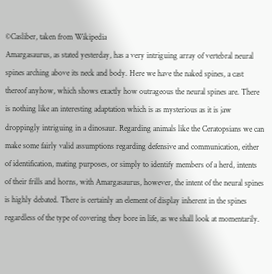©Casliber, taken from Wikipedia
Amargasaurus, as stated yesterday, has a very intriguing array of vertebral neural spines arching above its neck and body. Here we have the naked spines, a cast thereof anyhow, which shows exactly how outrageous the neural spines are. There is nothing like an interesting adaptation which is as mysterious as it is jaw droppingly intriguing in a dinosaur. Regarding animals like the Ceratopsians we can make some fairly valid assumptions regarding defensive and communication, either of identification, mating purposes, or simply to identify members of a herd, intents of their frills and horns, with Amargasaurus, however, the intent of the neural spines is highly debated. There is certainly an element of display inherent in the spines regardless of the type of covering they bore in life, as we shall look at momentarily.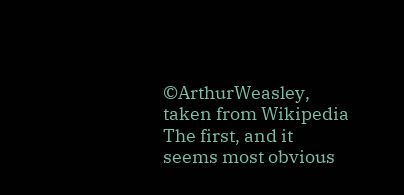©ArthurWeasley, taken from Wikipedia
The first, and it seems most obvious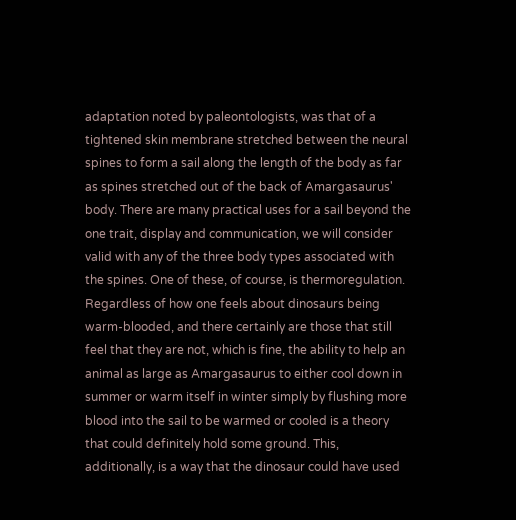adaptation noted by paleontologists, was that of a tightened skin membrane stretched between the neural spines to form a sail along the length of the body as far as spines stretched out of the back of Amargasaurus' body. There are many practical uses for a sail beyond the one trait, display and communication, we will consider valid with any of the three body types associated with the spines. One of these, of course, is thermoregulation. Regardless of how one feels about dinosaurs being warm-blooded, and there certainly are those that still feel that they are not, which is fine, the ability to help an animal as large as Amargasaurus to either cool down in summer or warm itself in winter simply by flushing more blood into the sail to be warmed or cooled is a theory that could definitely hold some ground. This, additionally, is a way that the dinosaur could have used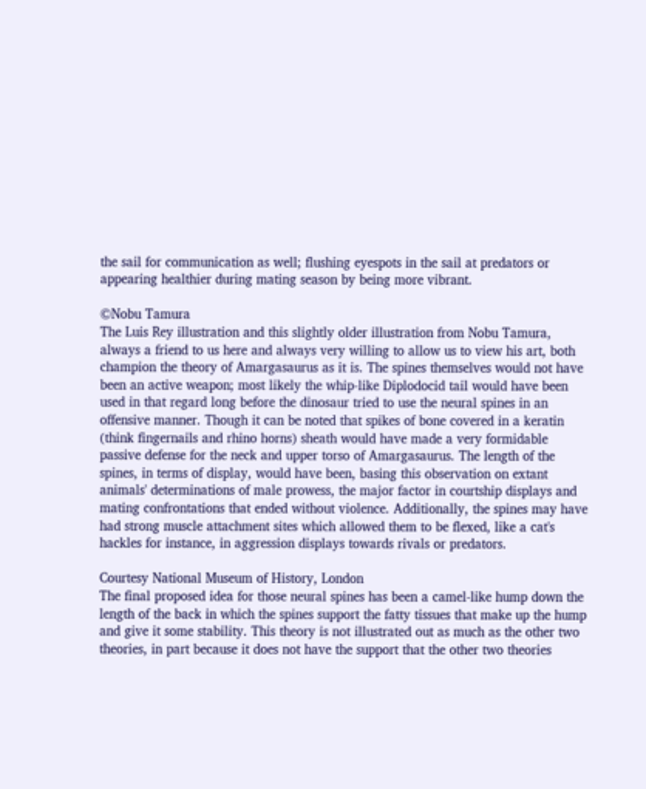the sail for communication as well; flushing eyespots in the sail at predators or appearing healthier during mating season by being more vibrant.

©Nobu Tamura
The Luis Rey illustration and this slightly older illustration from Nobu Tamura, always a friend to us here and always very willing to allow us to view his art, both champion the theory of Amargasaurus as it is. The spines themselves would not have been an active weapon; most likely the whip-like Diplodocid tail would have been used in that regard long before the dinosaur tried to use the neural spines in an offensive manner. Though it can be noted that spikes of bone covered in a keratin (think fingernails and rhino horns) sheath would have made a very formidable passive defense for the neck and upper torso of Amargasaurus. The length of the spines, in terms of display, would have been, basing this observation on extant animals' determinations of male prowess, the major factor in courtship displays and mating confrontations that ended without violence. Additionally, the spines may have had strong muscle attachment sites which allowed them to be flexed, like a cat's hackles for instance, in aggression displays towards rivals or predators.

Courtesy National Museum of History, London
The final proposed idea for those neural spines has been a camel-like hump down the length of the back in which the spines support the fatty tissues that make up the hump and give it some stability. This theory is not illustrated out as much as the other two theories, in part because it does not have the support that the other two theories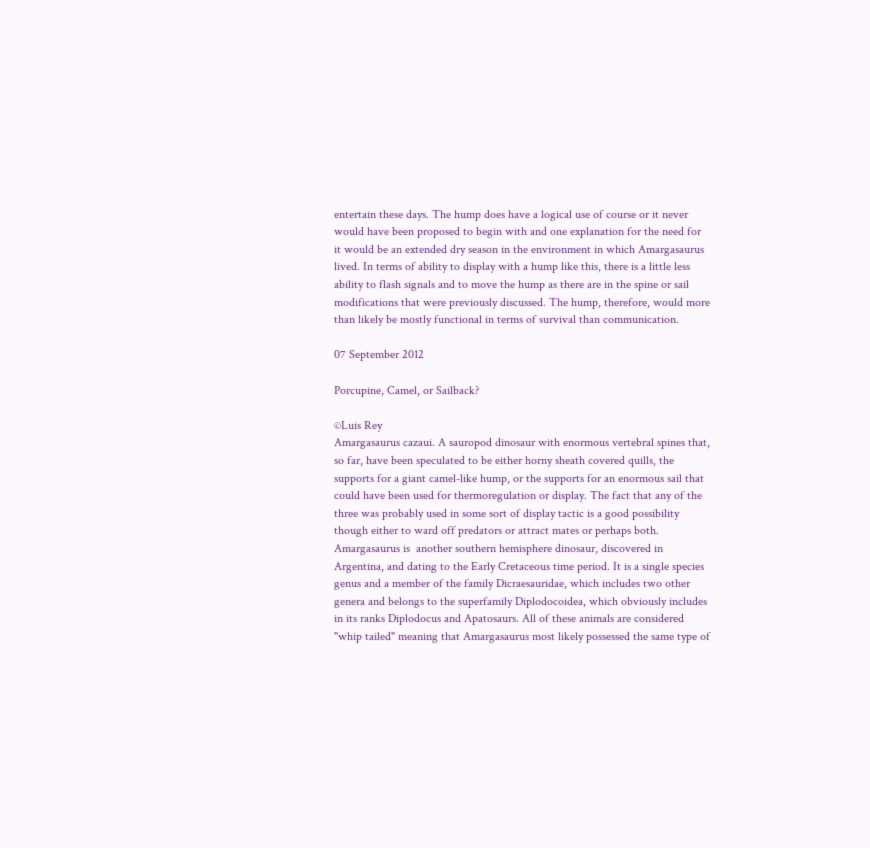entertain these days. The hump does have a logical use of course or it never would have been proposed to begin with and one explanation for the need for it would be an extended dry season in the environment in which Amargasaurus lived. In terms of ability to display with a hump like this, there is a little less ability to flash signals and to move the hump as there are in the spine or sail modifications that were previously discussed. The hump, therefore, would more than likely be mostly functional in terms of survival than communication.

07 September 2012

Porcupine, Camel, or Sailback?

©Luis Rey
Amargasaurus cazaui. A sauropod dinosaur with enormous vertebral spines that, so far, have been speculated to be either horny sheath covered quills, the supports for a giant camel-like hump, or the supports for an enormous sail that could have been used for thermoregulation or display. The fact that any of the three was probably used in some sort of display tactic is a good possibility though either to ward off predators or attract mates or perhaps both. Amargasaurus is  another southern hemisphere dinosaur, discovered in Argentina, and dating to the Early Cretaceous time period. It is a single species genus and a member of the family Dicraesauridae, which includes two other genera and belongs to the superfamily Diplodocoidea, which obviously includes in its ranks Diplodocus and Apatosaurs. All of these animals are considered "whip tailed" meaning that Amargasaurus most likely possessed the same type of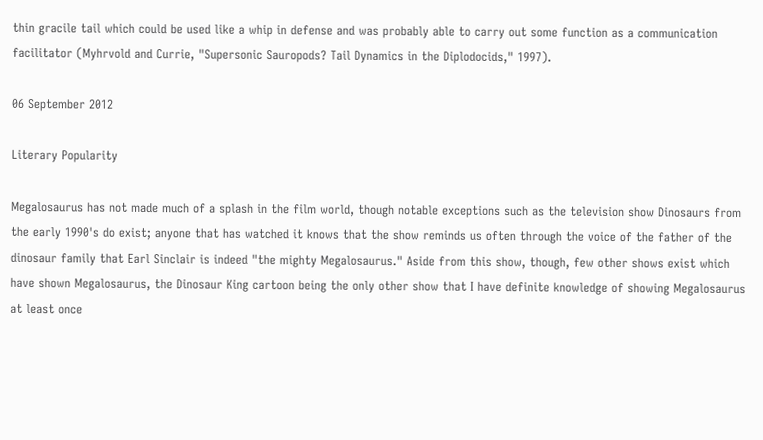thin gracile tail which could be used like a whip in defense and was probably able to carry out some function as a communication facilitator (Myhrvold and Currie, "Supersonic Sauropods? Tail Dynamics in the Diplodocids," 1997).

06 September 2012

Literary Popularity

Megalosaurus has not made much of a splash in the film world, though notable exceptions such as the television show Dinosaurs from the early 1990's do exist; anyone that has watched it knows that the show reminds us often through the voice of the father of the dinosaur family that Earl Sinclair is indeed "the mighty Megalosaurus." Aside from this show, though, few other shows exist which have shown Megalosaurus, the Dinosaur King cartoon being the only other show that I have definite knowledge of showing Megalosaurus at least once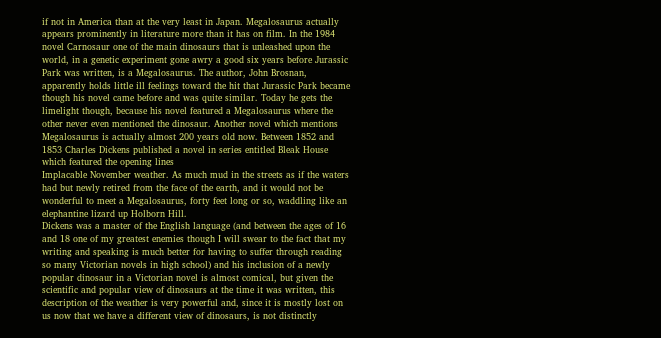if not in America than at the very least in Japan. Megalosaurus actually appears prominently in literature more than it has on film. In the 1984 novel Carnosaur one of the main dinosaurs that is unleashed upon the world, in a genetic experiment gone awry a good six years before Jurassic Park was written, is a Megalosaurus. The author, John Brosnan, apparently holds little ill feelings toward the hit that Jurassic Park became though his novel came before and was quite similar. Today he gets the limelight though, because his novel featured a Megalosaurus where the other never even mentioned the dinosaur. Another novel which mentions Megalosaurus is actually almost 200 years old now. Between 1852 and 1853 Charles Dickens published a novel in series entitled Bleak House which featured the opening lines
Implacable November weather. As much mud in the streets as if the waters had but newly retired from the face of the earth, and it would not be wonderful to meet a Megalosaurus, forty feet long or so, waddling like an elephantine lizard up Holborn Hill.
Dickens was a master of the English language (and between the ages of 16 and 18 one of my greatest enemies though I will swear to the fact that my writing and speaking is much better for having to suffer through reading so many Victorian novels in high school) and his inclusion of a newly popular dinosaur in a Victorian novel is almost comical, but given the scientific and popular view of dinosaurs at the time it was written, this description of the weather is very powerful and, since it is mostly lost on us now that we have a different view of dinosaurs, is not distinctly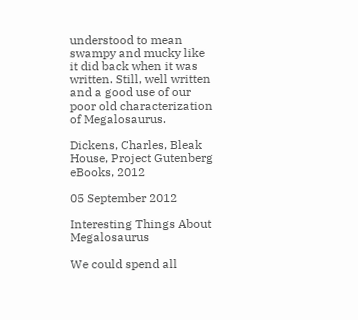understood to mean swampy and mucky like it did back when it was written. Still, well written and a good use of our poor old characterization of Megalosaurus.

Dickens, Charles, Bleak House, Project Gutenberg eBooks, 2012

05 September 2012

Interesting Things About Megalosaurus

We could spend all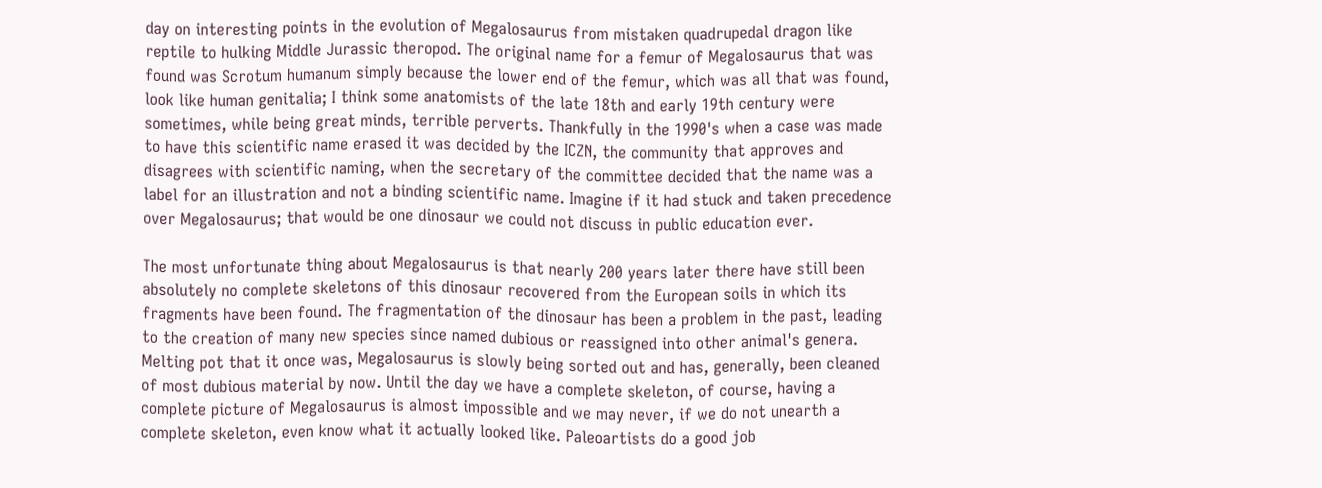day on interesting points in the evolution of Megalosaurus from mistaken quadrupedal dragon like reptile to hulking Middle Jurassic theropod. The original name for a femur of Megalosaurus that was found was Scrotum humanum simply because the lower end of the femur, which was all that was found, look like human genitalia; I think some anatomists of the late 18th and early 19th century were sometimes, while being great minds, terrible perverts. Thankfully in the 1990's when a case was made to have this scientific name erased it was decided by the ICZN, the community that approves and disagrees with scientific naming, when the secretary of the committee decided that the name was a label for an illustration and not a binding scientific name. Imagine if it had stuck and taken precedence over Megalosaurus; that would be one dinosaur we could not discuss in public education ever.

The most unfortunate thing about Megalosaurus is that nearly 200 years later there have still been absolutely no complete skeletons of this dinosaur recovered from the European soils in which its fragments have been found. The fragmentation of the dinosaur has been a problem in the past, leading to the creation of many new species since named dubious or reassigned into other animal's genera. Melting pot that it once was, Megalosaurus is slowly being sorted out and has, generally, been cleaned of most dubious material by now. Until the day we have a complete skeleton, of course, having a complete picture of Megalosaurus is almost impossible and we may never, if we do not unearth a complete skeleton, even know what it actually looked like. Paleoartists do a good job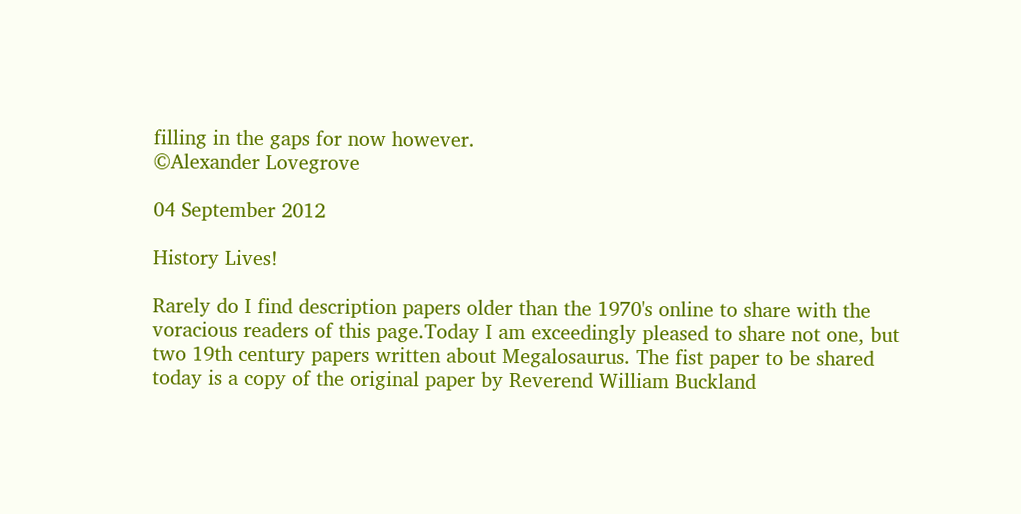filling in the gaps for now however.
©Alexander Lovegrove

04 September 2012

History Lives!

Rarely do I find description papers older than the 1970's online to share with the voracious readers of this page.Today I am exceedingly pleased to share not one, but two 19th century papers written about Megalosaurus. The fist paper to be shared today is a copy of the original paper by Reverend William Buckland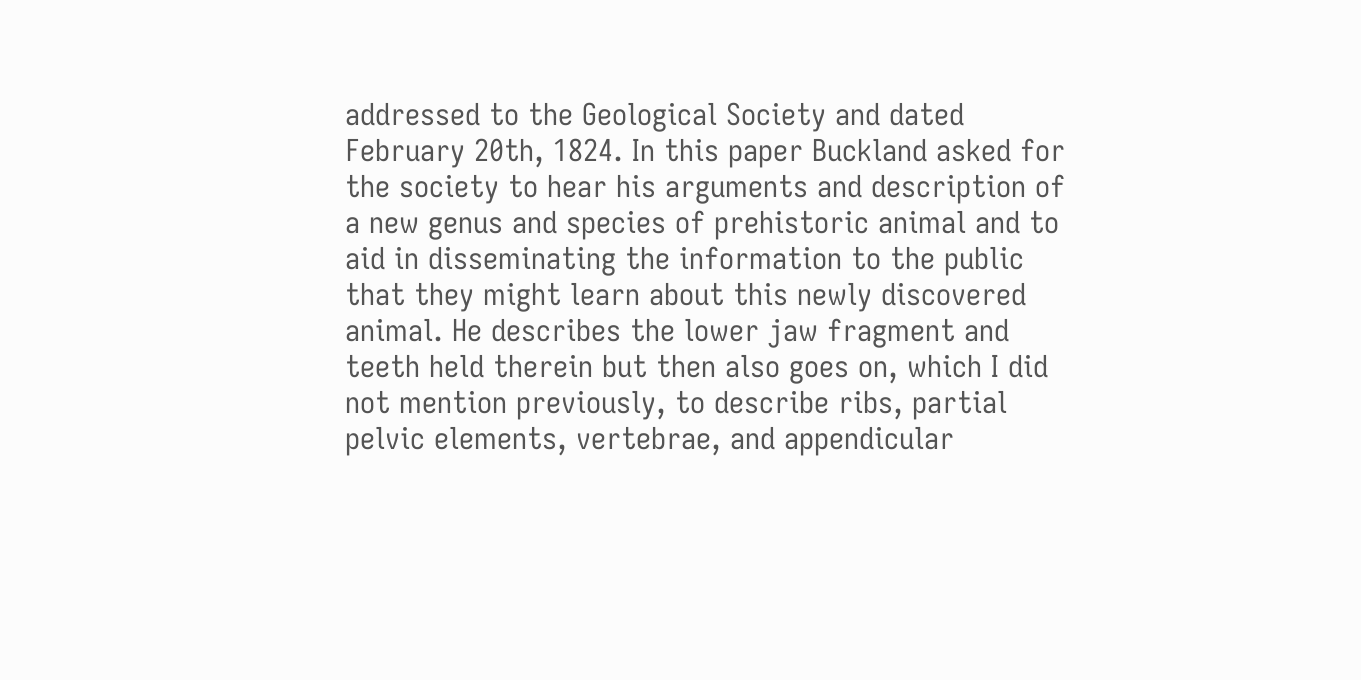addressed to the Geological Society and dated February 20th, 1824. In this paper Buckland asked for the society to hear his arguments and description of a new genus and species of prehistoric animal and to aid in disseminating the information to the public that they might learn about this newly discovered animal. He describes the lower jaw fragment and teeth held therein but then also goes on, which I did not mention previously, to describe ribs, partial pelvic elements, vertebrae, and appendicular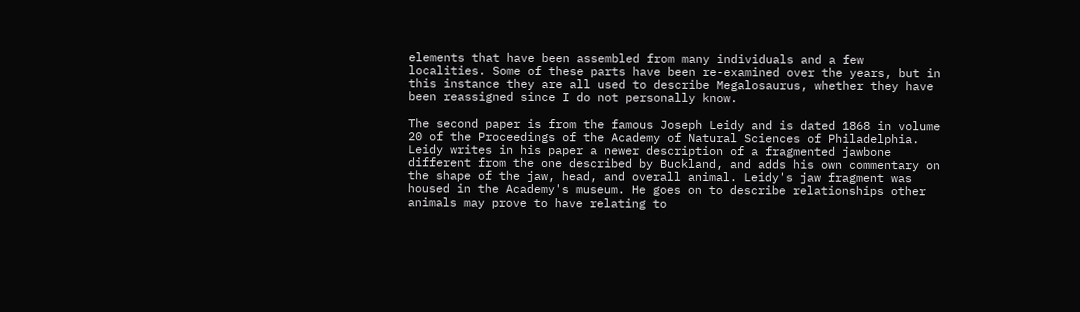elements that have been assembled from many individuals and a few localities. Some of these parts have been re-examined over the years, but in this instance they are all used to describe Megalosaurus, whether they have been reassigned since I do not personally know.

The second paper is from the famous Joseph Leidy and is dated 1868 in volume 20 of the Proceedings of the Academy of Natural Sciences of Philadelphia. Leidy writes in his paper a newer description of a fragmented jawbone different from the one described by Buckland, and adds his own commentary on the shape of the jaw, head, and overall animal. Leidy's jaw fragment was housed in the Academy's museum. He goes on to describe relationships other animals may prove to have relating to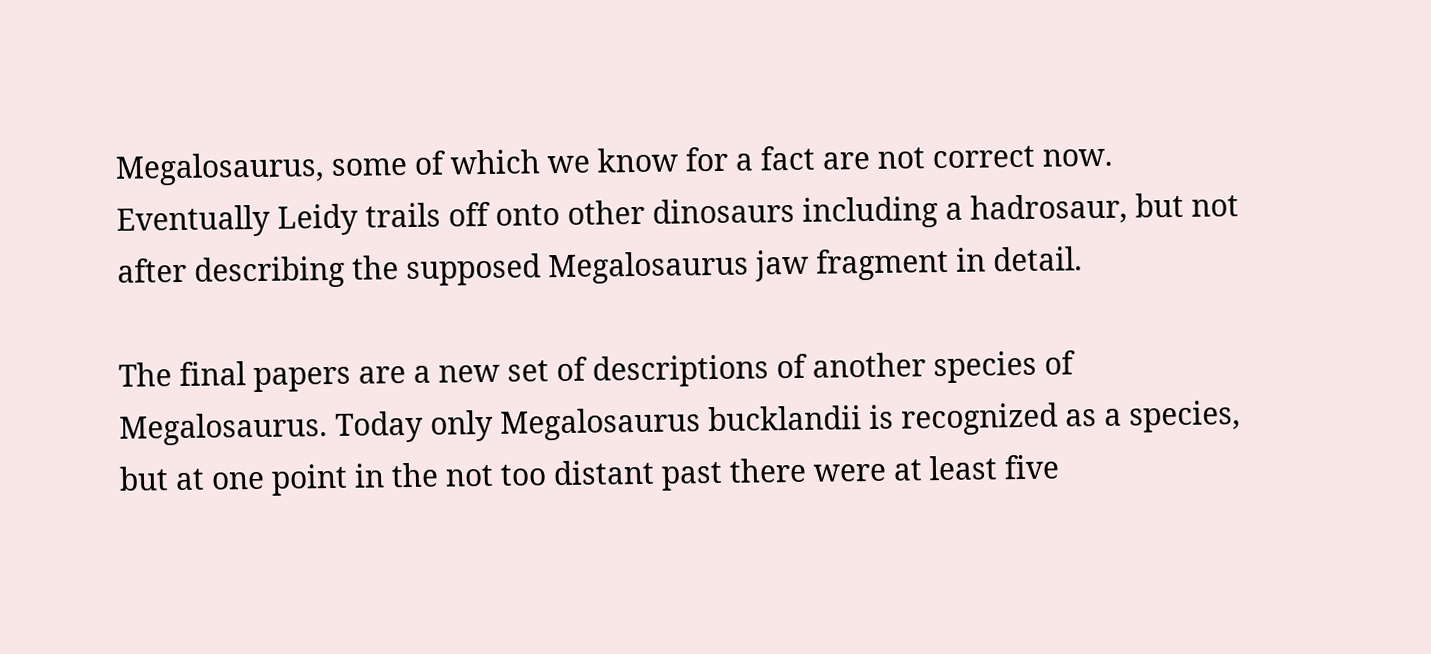Megalosaurus, some of which we know for a fact are not correct now. Eventually Leidy trails off onto other dinosaurs including a hadrosaur, but not after describing the supposed Megalosaurus jaw fragment in detail.

The final papers are a new set of descriptions of another species of Megalosaurus. Today only Megalosaurus bucklandii is recognized as a species, but at one point in the not too distant past there were at least five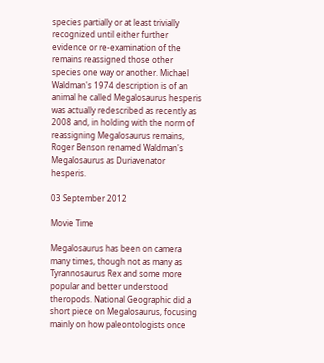species partially or at least trivially recognized until either further evidence or re-examination of the remains reassigned those other species one way or another. Michael Waldman's 1974 description is of an animal he called Megalosaurus hesperis was actually redescribed as recently as 2008 and, in holding with the norm of reassigning Megalosaurus remains, Roger Benson renamed Waldman's Megalosaurus as Duriavenator hesperis.

03 September 2012

Movie Time

Megalosaurus has been on camera many times, though not as many as Tyrannosaurus Rex and some more popular and better understood theropods. National Geographic did a short piece on Megalosaurus, focusing mainly on how paleontologists once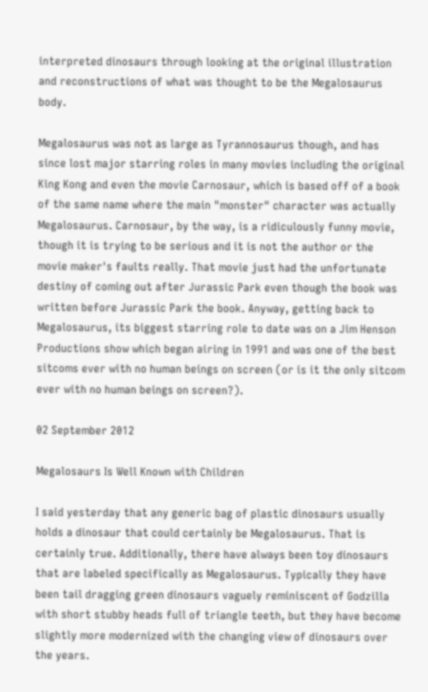interpreted dinosaurs through looking at the original illustration and reconstructions of what was thought to be the Megalosaurus body.

Megalosaurus was not as large as Tyrannosaurus though, and has since lost major starring roles in many movies including the original King Kong and even the movie Carnosaur, which is based off of a book of the same name where the main "monster" character was actually Megalosaurus. Carnosaur, by the way, is a ridiculously funny movie, though it is trying to be serious and it is not the author or the movie maker's faults really. That movie just had the unfortunate destiny of coming out after Jurassic Park even though the book was written before Jurassic Park the book. Anyway, getting back to Megalosaurus, its biggest starring role to date was on a Jim Henson Productions show which began airing in 1991 and was one of the best sitcoms ever with no human beings on screen (or is it the only sitcom ever with no human beings on screen?).

02 September 2012

Megalosaurs Is Well Known with Children

I said yesterday that any generic bag of plastic dinosaurs usually holds a dinosaur that could certainly be Megalosaurus. That is certainly true. Additionally, there have always been toy dinosaurs that are labeled specifically as Megalosaurus. Typically they have been tail dragging green dinosaurs vaguely reminiscent of Godzilla with short stubby heads full of triangle teeth, but they have become slightly more modernized with the changing view of dinosaurs over the years.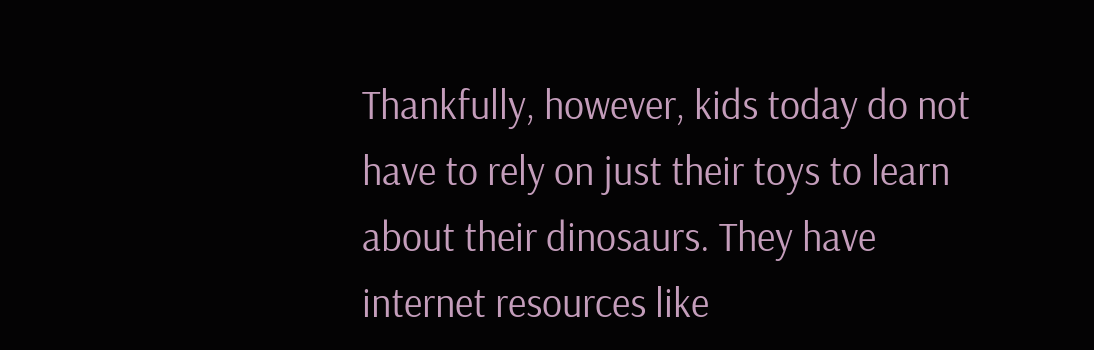Thankfully, however, kids today do not have to rely on just their toys to learn about their dinosaurs. They have internet resources like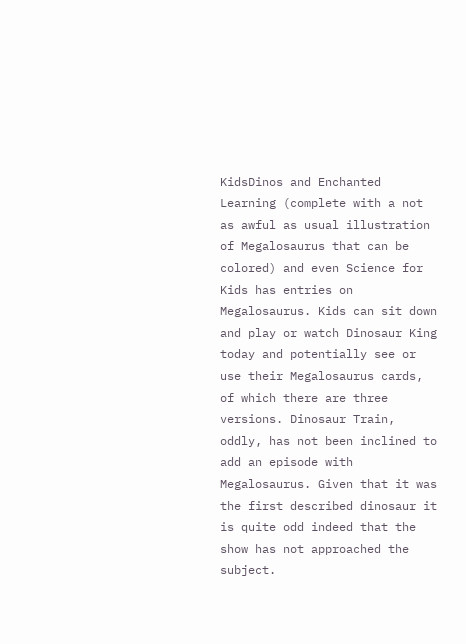KidsDinos and Enchanted Learning (complete with a not as awful as usual illustration of Megalosaurus that can be colored) and even Science for Kids has entries on Megalosaurus. Kids can sit down and play or watch Dinosaur King today and potentially see or use their Megalosaurus cards, of which there are three versions. Dinosaur Train, oddly, has not been inclined to add an episode with Megalosaurus. Given that it was the first described dinosaur it is quite odd indeed that the show has not approached the subject.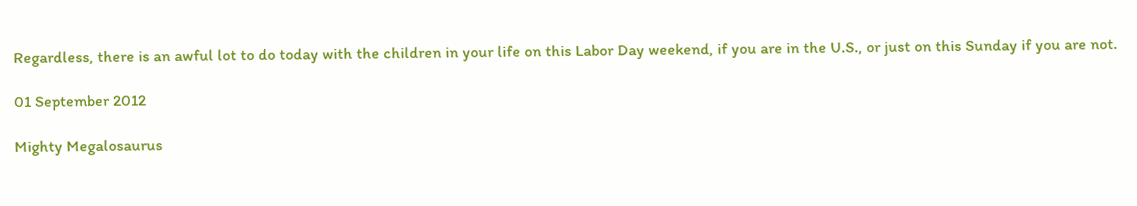Regardless, there is an awful lot to do today with the children in your life on this Labor Day weekend, if you are in the U.S., or just on this Sunday if you are not.

01 September 2012

Mighty Megalosaurus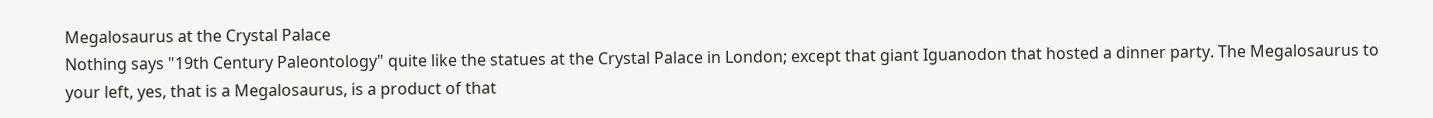Megalosaurus at the Crystal Palace
Nothing says "19th Century Paleontology" quite like the statues at the Crystal Palace in London; except that giant Iguanodon that hosted a dinner party. The Megalosaurus to your left, yes, that is a Megalosaurus, is a product of that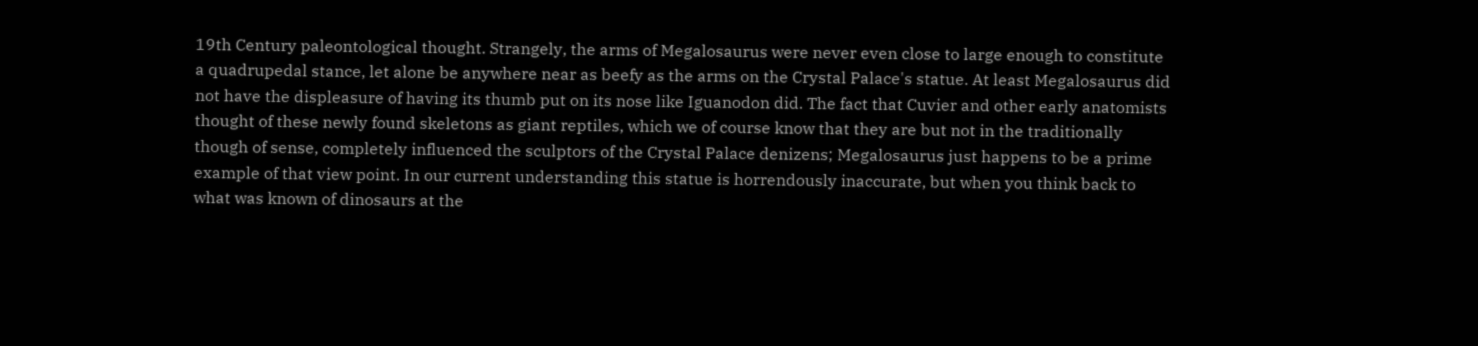19th Century paleontological thought. Strangely, the arms of Megalosaurus were never even close to large enough to constitute a quadrupedal stance, let alone be anywhere near as beefy as the arms on the Crystal Palace's statue. At least Megalosaurus did not have the displeasure of having its thumb put on its nose like Iguanodon did. The fact that Cuvier and other early anatomists thought of these newly found skeletons as giant reptiles, which we of course know that they are but not in the traditionally though of sense, completely influenced the sculptors of the Crystal Palace denizens; Megalosaurus just happens to be a prime example of that view point. In our current understanding this statue is horrendously inaccurate, but when you think back to what was known of dinosaurs at the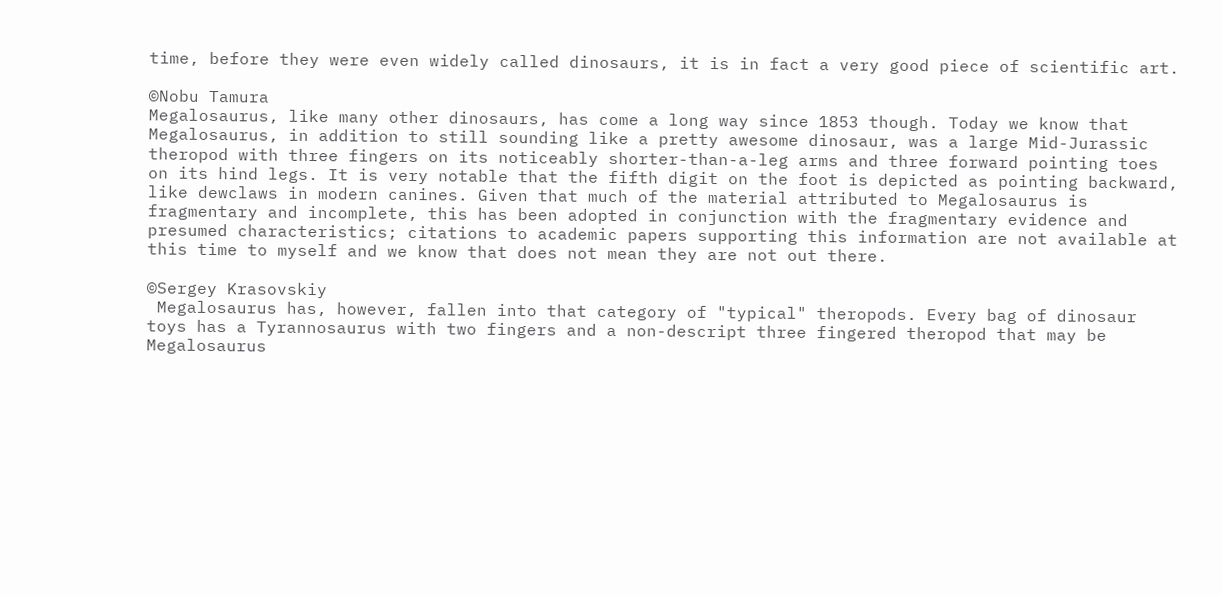time, before they were even widely called dinosaurs, it is in fact a very good piece of scientific art.

©Nobu Tamura
Megalosaurus, like many other dinosaurs, has come a long way since 1853 though. Today we know that Megalosaurus, in addition to still sounding like a pretty awesome dinosaur, was a large Mid-Jurassic theropod with three fingers on its noticeably shorter-than-a-leg arms and three forward pointing toes on its hind legs. It is very notable that the fifth digit on the foot is depicted as pointing backward, like dewclaws in modern canines. Given that much of the material attributed to Megalosaurus is fragmentary and incomplete, this has been adopted in conjunction with the fragmentary evidence and presumed characteristics; citations to academic papers supporting this information are not available at this time to myself and we know that does not mean they are not out there.

©Sergey Krasovskiy
 Megalosaurus has, however, fallen into that category of "typical" theropods. Every bag of dinosaur toys has a Tyrannosaurus with two fingers and a non-descript three fingered theropod that may be Megalosaurus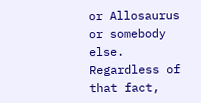or Allosaurus or somebody else. Regardless of that fact,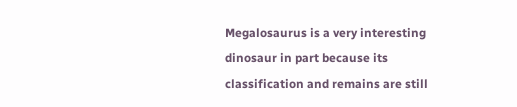Megalosaurus is a very interesting dinosaur in part because its classification and remains are still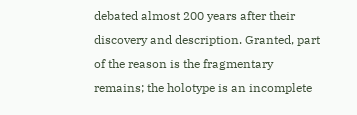debated almost 200 years after their discovery and description. Granted, part of the reason is the fragmentary remains; the holotype is an incomplete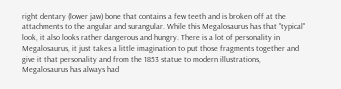right dentary (lower jaw) bone that contains a few teeth and is broken off at the attachments to the angular and surangular. While this Megalosaurus has that "typical" look, it also looks rather dangerous and hungry. There is a lot of personality in Megalosaurus, it just takes a little imagination to put those fragments together and give it that personality and from the 1853 statue to modern illustrations, Megalosaurus has always had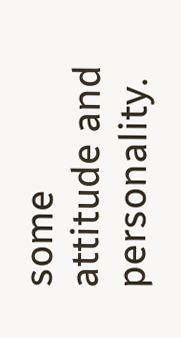some attitude and personality.